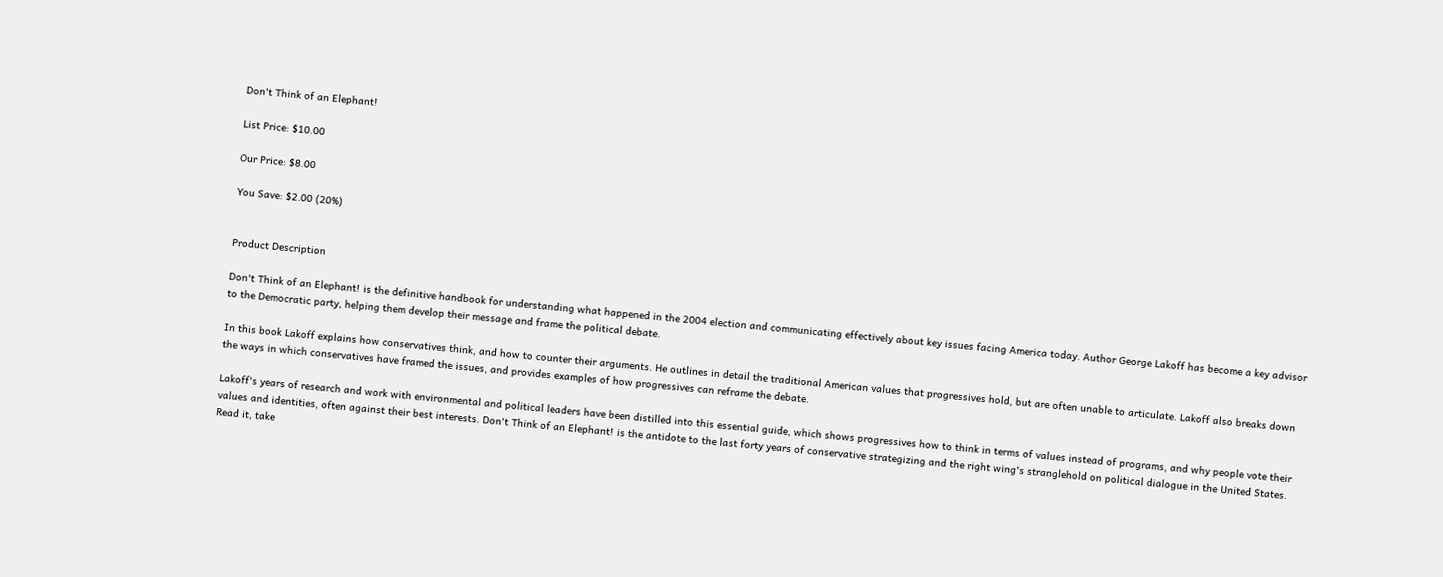Don't Think of an Elephant!

List Price: $10.00

Our Price: $8.00

You Save: $2.00 (20%)


Product Description

Don't Think of an Elephant! is the definitive handbook for understanding what happened in the 2004 election and communicating effectively about key issues facing America today. Author George Lakoff has become a key advisor to the Democratic party, helping them develop their message and frame the political debate.

In this book Lakoff explains how conservatives think, and how to counter their arguments. He outlines in detail the traditional American values that progressives hold, but are often unable to articulate. Lakoff also breaks down the ways in which conservatives have framed the issues, and provides examples of how progressives can reframe the debate.

Lakoff's years of research and work with environmental and political leaders have been distilled into this essential guide, which shows progressives how to think in terms of values instead of programs, and why people vote their values and identities, often against their best interests. Don't Think of an Elephant! is the antidote to the last forty years of conservative strategizing and the right wing's stranglehold on political dialogue in the United States. Read it, take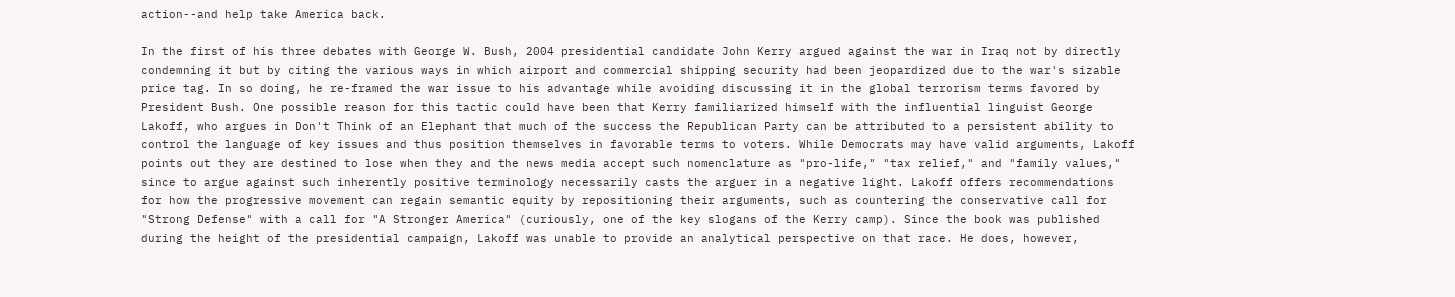action--and help take America back.

In the first of his three debates with George W. Bush, 2004 presidential candidate John Kerry argued against the war in Iraq not by directly condemning it but by citing the various ways in which airport and commercial shipping security had been jeopardized due to the war's sizable price tag. In so doing, he re-framed the war issue to his advantage while avoiding discussing it in the global terrorism terms favored by President Bush. One possible reason for this tactic could have been that Kerry familiarized himself with the influential linguist George Lakoff, who argues in Don't Think of an Elephant that much of the success the Republican Party can be attributed to a persistent ability to control the language of key issues and thus position themselves in favorable terms to voters. While Democrats may have valid arguments, Lakoff points out they are destined to lose when they and the news media accept such nomenclature as "pro-life," "tax relief," and "family values," since to argue against such inherently positive terminology necessarily casts the arguer in a negative light. Lakoff offers recommendations for how the progressive movement can regain semantic equity by repositioning their arguments, such as countering the conservative call for "Strong Defense" with a call for "A Stronger America" (curiously, one of the key slogans of the Kerry camp). Since the book was published during the height of the presidential campaign, Lakoff was unable to provide an analytical perspective on that race. He does, however,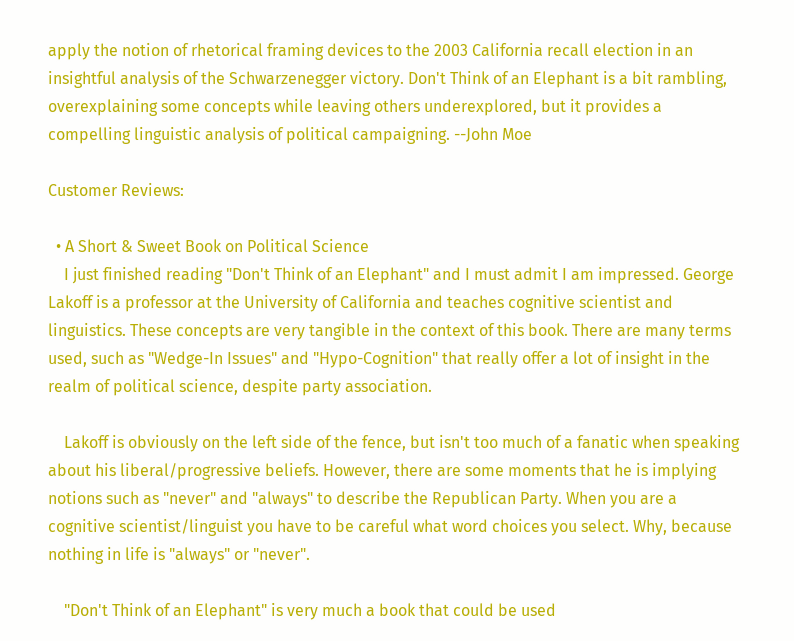apply the notion of rhetorical framing devices to the 2003 California recall election in an insightful analysis of the Schwarzenegger victory. Don't Think of an Elephant is a bit rambling, overexplaining some concepts while leaving others underexplored, but it provides a compelling linguistic analysis of political campaigning. --John Moe

Customer Reviews:

  • A Short & Sweet Book on Political Science
    I just finished reading "Don't Think of an Elephant" and I must admit I am impressed. George Lakoff is a professor at the University of California and teaches cognitive scientist and linguistics. These concepts are very tangible in the context of this book. There are many terms used, such as "Wedge-In Issues" and "Hypo-Cognition" that really offer a lot of insight in the realm of political science, despite party association.

    Lakoff is obviously on the left side of the fence, but isn't too much of a fanatic when speaking about his liberal/progressive beliefs. However, there are some moments that he is implying notions such as "never" and "always" to describe the Republican Party. When you are a cognitive scientist/linguist you have to be careful what word choices you select. Why, because nothing in life is "always" or "never".

    "Don't Think of an Elephant" is very much a book that could be used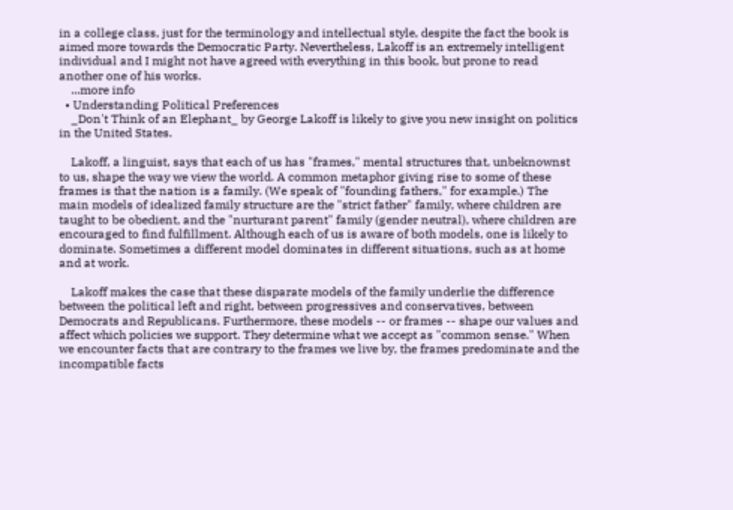in a college class, just for the terminology and intellectual style, despite the fact the book is aimed more towards the Democratic Party. Nevertheless, Lakoff is an extremely intelligent individual and I might not have agreed with everything in this book, but prone to read another one of his works.
    ...more info
  • Understanding Political Preferences
    _Don't Think of an Elephant_ by George Lakoff is likely to give you new insight on politics in the United States.

    Lakoff, a linguist, says that each of us has "frames," mental structures that, unbeknownst to us, shape the way we view the world. A common metaphor giving rise to some of these frames is that the nation is a family. (We speak of "founding fathers," for example.) The main models of idealized family structure are the "strict father" family, where children are taught to be obedient, and the "nurturant parent" family (gender neutral), where children are encouraged to find fulfillment. Although each of us is aware of both models, one is likely to dominate. Sometimes a different model dominates in different situations, such as at home and at work.

    Lakoff makes the case that these disparate models of the family underlie the difference between the political left and right, between progressives and conservatives, between Democrats and Republicans. Furthermore, these models -- or frames -- shape our values and affect which policies we support. They determine what we accept as "common sense." When we encounter facts that are contrary to the frames we live by, the frames predominate and the incompatible facts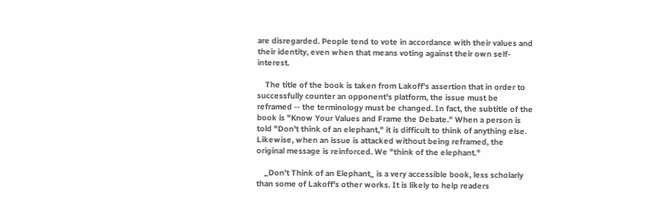are disregarded. People tend to vote in accordance with their values and their identity, even when that means voting against their own self-interest.

    The title of the book is taken from Lakoff's assertion that in order to successfully counter an opponent's platform, the issue must be reframed -- the terminology must be changed. In fact, the subtitle of the book is "Know Your Values and Frame the Debate." When a person is told "Don't think of an elephant," it is difficult to think of anything else. Likewise, when an issue is attacked without being reframed, the original message is reinforced. We "think of the elephant."

    _Don't Think of an Elephant_ is a very accessible book, less scholarly than some of Lakoff's other works. It is likely to help readers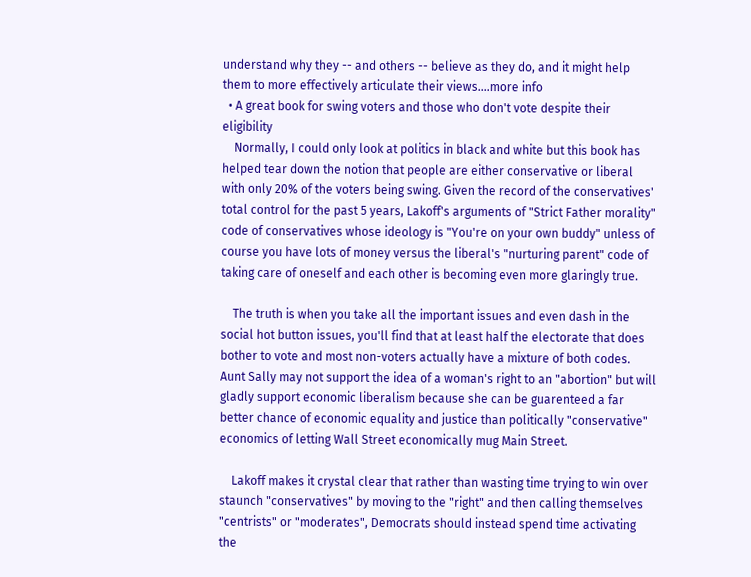understand why they -- and others -- believe as they do, and it might help them to more effectively articulate their views....more info
  • A great book for swing voters and those who don't vote despite their eligibility
    Normally, I could only look at politics in black and white but this book has helped tear down the notion that people are either conservative or liberal with only 20% of the voters being swing. Given the record of the conservatives' total control for the past 5 years, Lakoff's arguments of "Strict Father morality" code of conservatives whose ideology is "You're on your own buddy" unless of course you have lots of money versus the liberal's "nurturing parent" code of taking care of oneself and each other is becoming even more glaringly true.

    The truth is when you take all the important issues and even dash in the social hot button issues, you'll find that at least half the electorate that does bother to vote and most non-voters actually have a mixture of both codes. Aunt Sally may not support the idea of a woman's right to an "abortion" but will gladly support economic liberalism because she can be guarenteed a far better chance of economic equality and justice than politically "conservative" economics of letting Wall Street economically mug Main Street.

    Lakoff makes it crystal clear that rather than wasting time trying to win over staunch "conservatives" by moving to the "right" and then calling themselves "centrists" or "moderates", Democrats should instead spend time activating the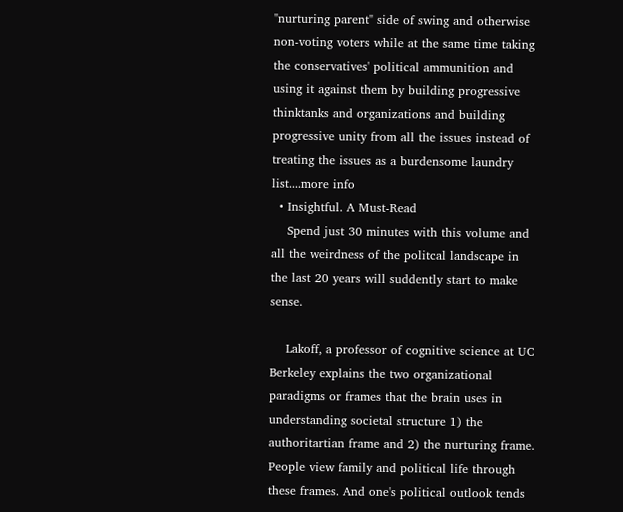"nurturing parent" side of swing and otherwise non-voting voters while at the same time taking the conservatives' political ammunition and using it against them by building progressive thinktanks and organizations and building progressive unity from all the issues instead of treating the issues as a burdensome laundry list....more info
  • Insightful. A Must-Read
    Spend just 30 minutes with this volume and all the weirdness of the politcal landscape in the last 20 years will suddently start to make sense.

    Lakoff, a professor of cognitive science at UC Berkeley explains the two organizational paradigms or frames that the brain uses in understanding societal structure 1) the authoritartian frame and 2) the nurturing frame. People view family and political life through these frames. And one's political outlook tends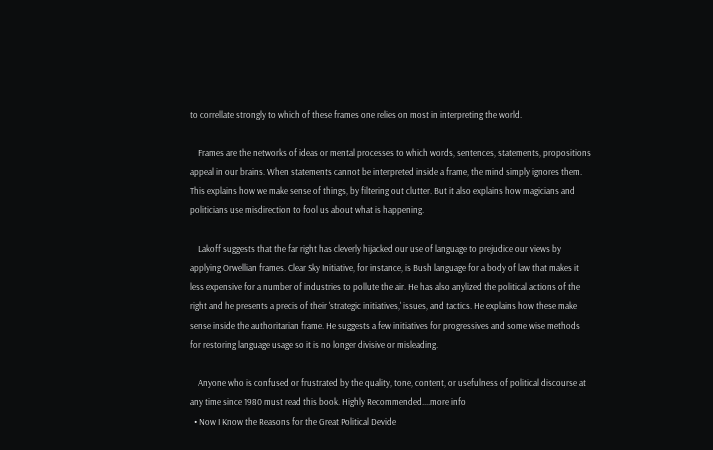to correllate strongly to which of these frames one relies on most in interpreting the world.

    Frames are the networks of ideas or mental processes to which words, sentences, statements, propositions appeal in our brains. When statements cannot be interpreted inside a frame, the mind simply ignores them. This explains how we make sense of things, by filtering out clutter. But it also explains how magicians and politicians use misdirection to fool us about what is happening.

    Lakoff suggests that the far right has cleverly hijacked our use of language to prejudice our views by applying Orwellian frames. Clear Sky Initiative, for instance, is Bush language for a body of law that makes it less expensive for a number of industries to pollute the air. He has also anylized the political actions of the right and he presents a precis of their 'strategic initiatives,' issues, and tactics. He explains how these make sense inside the authoritarian frame. He suggests a few initiatives for progressives and some wise methods for restoring language usage so it is no longer divisive or misleading.

    Anyone who is confused or frustrated by the quality, tone, content, or usefulness of political discourse at any time since 1980 must read this book. Highly Recommended....more info
  • Now I Know the Reasons for the Great Political Devide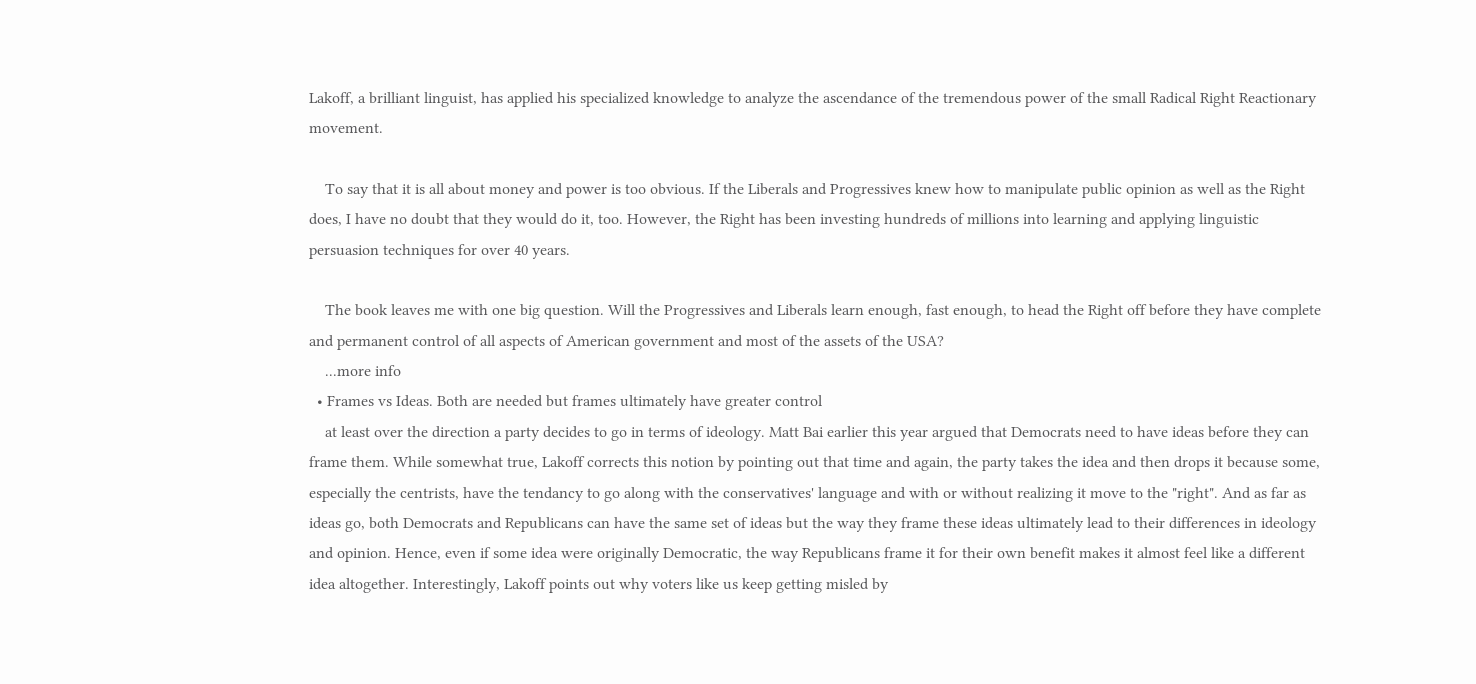Lakoff, a brilliant linguist, has applied his specialized knowledge to analyze the ascendance of the tremendous power of the small Radical Right Reactionary movement.

    To say that it is all about money and power is too obvious. If the Liberals and Progressives knew how to manipulate public opinion as well as the Right does, I have no doubt that they would do it, too. However, the Right has been investing hundreds of millions into learning and applying linguistic persuasion techniques for over 40 years.

    The book leaves me with one big question. Will the Progressives and Liberals learn enough, fast enough, to head the Right off before they have complete and permanent control of all aspects of American government and most of the assets of the USA?
    ...more info
  • Frames vs Ideas. Both are needed but frames ultimately have greater control
    at least over the direction a party decides to go in terms of ideology. Matt Bai earlier this year argued that Democrats need to have ideas before they can frame them. While somewhat true, Lakoff corrects this notion by pointing out that time and again, the party takes the idea and then drops it because some, especially the centrists, have the tendancy to go along with the conservatives' language and with or without realizing it move to the "right". And as far as ideas go, both Democrats and Republicans can have the same set of ideas but the way they frame these ideas ultimately lead to their differences in ideology and opinion. Hence, even if some idea were originally Democratic, the way Republicans frame it for their own benefit makes it almost feel like a different idea altogether. Interestingly, Lakoff points out why voters like us keep getting misled by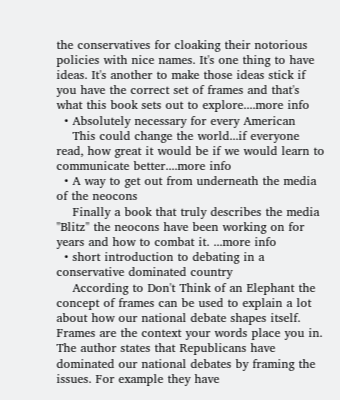the conservatives for cloaking their notorious policies with nice names. It's one thing to have ideas. It's another to make those ideas stick if you have the correct set of frames and that's what this book sets out to explore....more info
  • Absolutely necessary for every American
    This could change the world...if everyone read, how great it would be if we would learn to communicate better....more info
  • A way to get out from underneath the media of the neocons
    Finally a book that truly describes the media "Blitz" the neocons have been working on for years and how to combat it. ...more info
  • short introduction to debating in a conservative dominated country
    According to Don't Think of an Elephant the concept of frames can be used to explain a lot about how our national debate shapes itself. Frames are the context your words place you in. The author states that Republicans have dominated our national debates by framing the issues. For example they have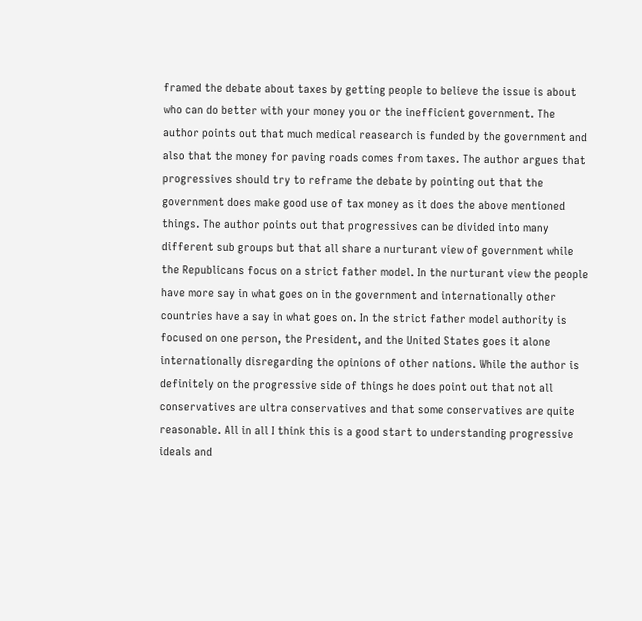framed the debate about taxes by getting people to believe the issue is about who can do better with your money you or the inefficient government. The author points out that much medical reasearch is funded by the government and also that the money for paving roads comes from taxes. The author argues that progressives should try to reframe the debate by pointing out that the government does make good use of tax money as it does the above mentioned things. The author points out that progressives can be divided into many different sub groups but that all share a nurturant view of government while the Republicans focus on a strict father model. In the nurturant view the people have more say in what goes on in the government and internationally other countries have a say in what goes on. In the strict father model authority is focused on one person, the President, and the United States goes it alone internationally disregarding the opinions of other nations. While the author is definitely on the progressive side of things he does point out that not all conservatives are ultra conservatives and that some conservatives are quite reasonable. All in all I think this is a good start to understanding progressive ideals and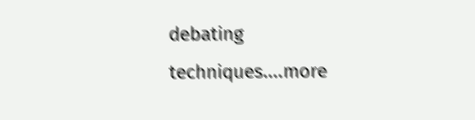debating techniques....more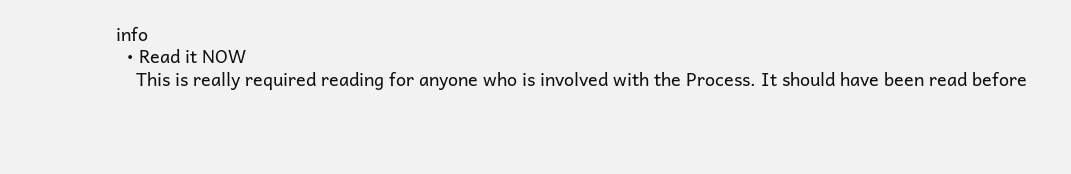info
  • Read it NOW
    This is really required reading for anyone who is involved with the Process. It should have been read before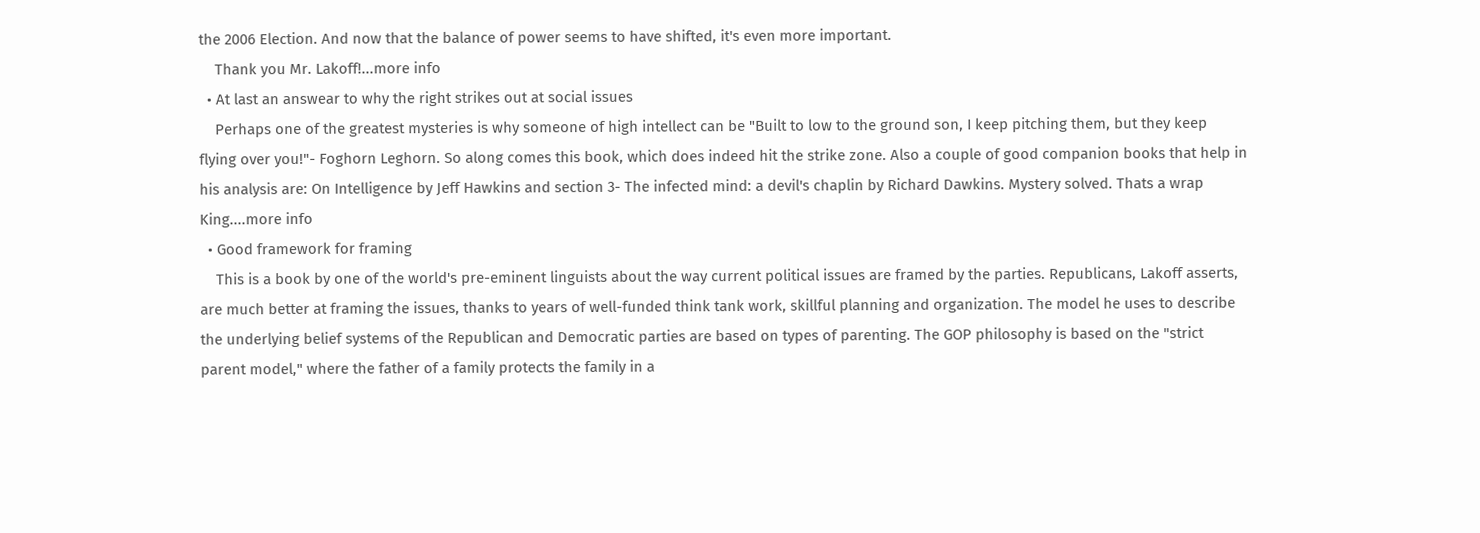the 2006 Election. And now that the balance of power seems to have shifted, it's even more important.
    Thank you Mr. Lakoff!...more info
  • At last an answear to why the right strikes out at social issues
    Perhaps one of the greatest mysteries is why someone of high intellect can be "Built to low to the ground son, I keep pitching them, but they keep flying over you!"- Foghorn Leghorn. So along comes this book, which does indeed hit the strike zone. Also a couple of good companion books that help in his analysis are: On Intelligence by Jeff Hawkins and section 3- The infected mind: a devil's chaplin by Richard Dawkins. Mystery solved. Thats a wrap King....more info
  • Good framework for framing
    This is a book by one of the world's pre-eminent linguists about the way current political issues are framed by the parties. Republicans, Lakoff asserts, are much better at framing the issues, thanks to years of well-funded think tank work, skillful planning and organization. The model he uses to describe the underlying belief systems of the Republican and Democratic parties are based on types of parenting. The GOP philosophy is based on the "strict parent model," where the father of a family protects the family in a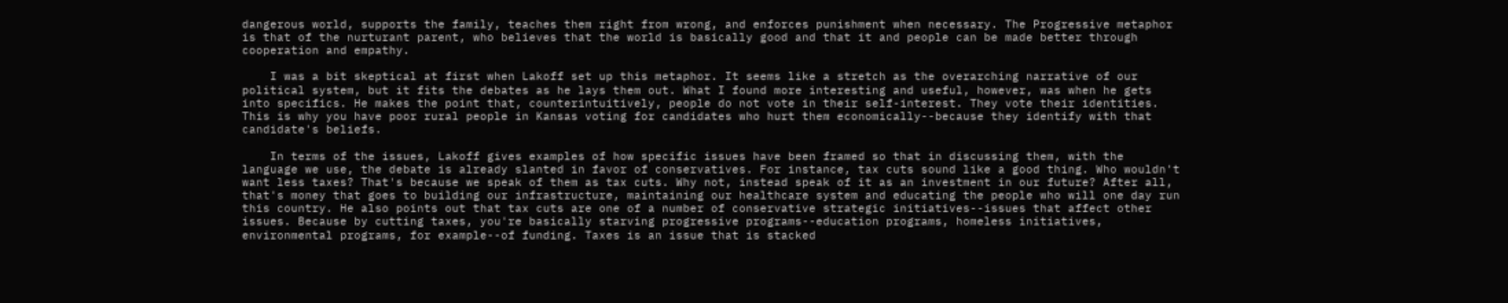dangerous world, supports the family, teaches them right from wrong, and enforces punishment when necessary. The Progressive metaphor is that of the nurturant parent, who believes that the world is basically good and that it and people can be made better through cooperation and empathy.

    I was a bit skeptical at first when Lakoff set up this metaphor. It seems like a stretch as the overarching narrative of our political system, but it fits the debates as he lays them out. What I found more interesting and useful, however, was when he gets into specifics. He makes the point that, counterintuitively, people do not vote in their self-interest. They vote their identities. This is why you have poor rural people in Kansas voting for candidates who hurt them economically--because they identify with that candidate's beliefs.

    In terms of the issues, Lakoff gives examples of how specific issues have been framed so that in discussing them, with the language we use, the debate is already slanted in favor of conservatives. For instance, tax cuts sound like a good thing. Who wouldn't want less taxes? That's because we speak of them as tax cuts. Why not, instead speak of it as an investment in our future? After all, that's money that goes to building our infrastructure, maintaining our healthcare system and educating the people who will one day run this country. He also points out that tax cuts are one of a number of conservative strategic initiatives--issues that affect other issues. Because by cutting taxes, you're basically starving progressive programs--education programs, homeless initiatives, environmental programs, for example--of funding. Taxes is an issue that is stacked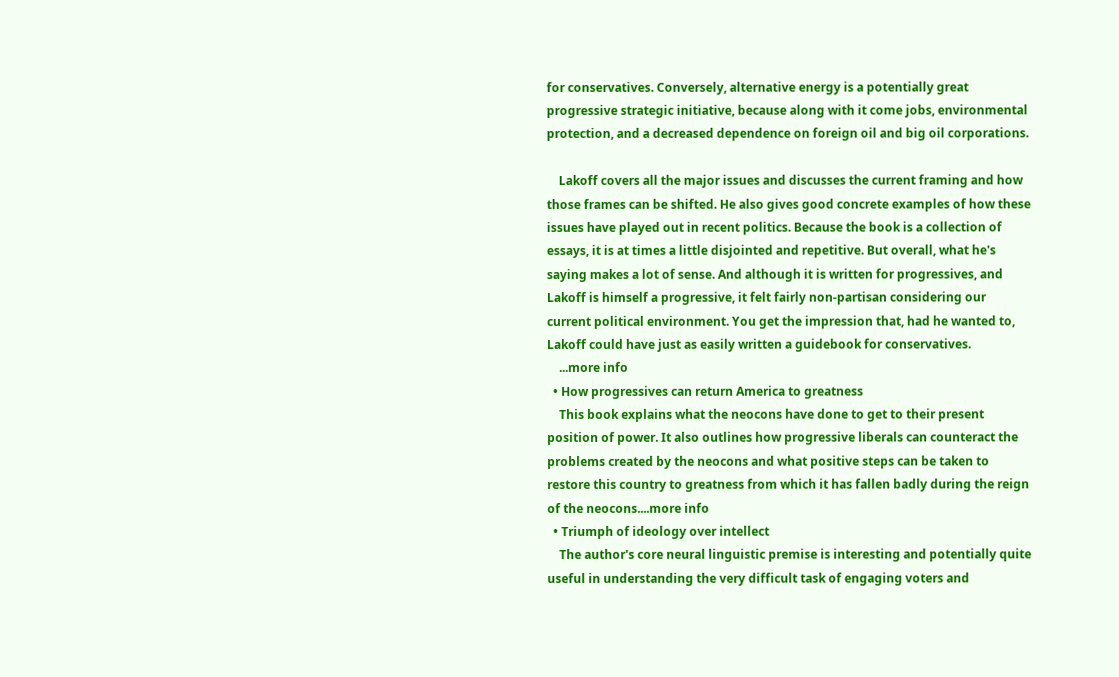for conservatives. Conversely, alternative energy is a potentially great progressive strategic initiative, because along with it come jobs, environmental protection, and a decreased dependence on foreign oil and big oil corporations.

    Lakoff covers all the major issues and discusses the current framing and how those frames can be shifted. He also gives good concrete examples of how these issues have played out in recent politics. Because the book is a collection of essays, it is at times a little disjointed and repetitive. But overall, what he's saying makes a lot of sense. And although it is written for progressives, and Lakoff is himself a progressive, it felt fairly non-partisan considering our current political environment. You get the impression that, had he wanted to, Lakoff could have just as easily written a guidebook for conservatives.
    ...more info
  • How progressives can return America to greatness
    This book explains what the neocons have done to get to their present position of power. It also outlines how progressive liberals can counteract the problems created by the neocons and what positive steps can be taken to restore this country to greatness from which it has fallen badly during the reign of the neocons....more info
  • Triumph of ideology over intellect
    The author's core neural linguistic premise is interesting and potentially quite useful in understanding the very difficult task of engaging voters and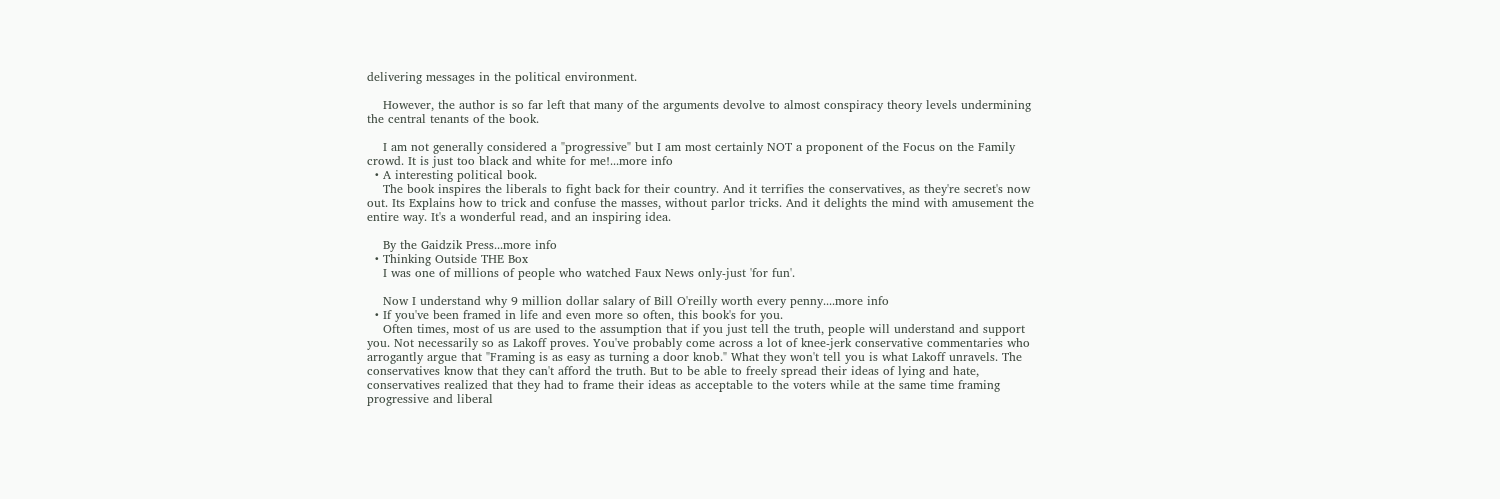delivering messages in the political environment.

    However, the author is so far left that many of the arguments devolve to almost conspiracy theory levels undermining the central tenants of the book.

    I am not generally considered a "progressive" but I am most certainly NOT a proponent of the Focus on the Family crowd. It is just too black and white for me!...more info
  • A interesting political book.
    The book inspires the liberals to fight back for their country. And it terrifies the conservatives, as they're secret's now out. Its Explains how to trick and confuse the masses, without parlor tricks. And it delights the mind with amusement the entire way. It's a wonderful read, and an inspiring idea.

    By the Gaidzik Press...more info
  • Thinking Outside THE Box
    I was one of millions of people who watched Faux News only-just 'for fun'.

    Now I understand why 9 million dollar salary of Bill O'reilly worth every penny....more info
  • If you've been framed in life and even more so often, this book's for you.
    Often times, most of us are used to the assumption that if you just tell the truth, people will understand and support you. Not necessarily so as Lakoff proves. You've probably come across a lot of knee-jerk conservative commentaries who arrogantly argue that "Framing is as easy as turning a door knob." What they won't tell you is what Lakoff unravels. The conservatives know that they can't afford the truth. But to be able to freely spread their ideas of lying and hate, conservatives realized that they had to frame their ideas as acceptable to the voters while at the same time framing progressive and liberal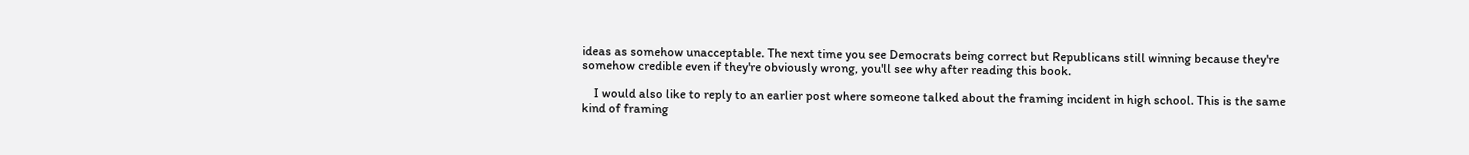ideas as somehow unacceptable. The next time you see Democrats being correct but Republicans still winning because they're somehow credible even if they're obviously wrong, you'll see why after reading this book.

    I would also like to reply to an earlier post where someone talked about the framing incident in high school. This is the same kind of framing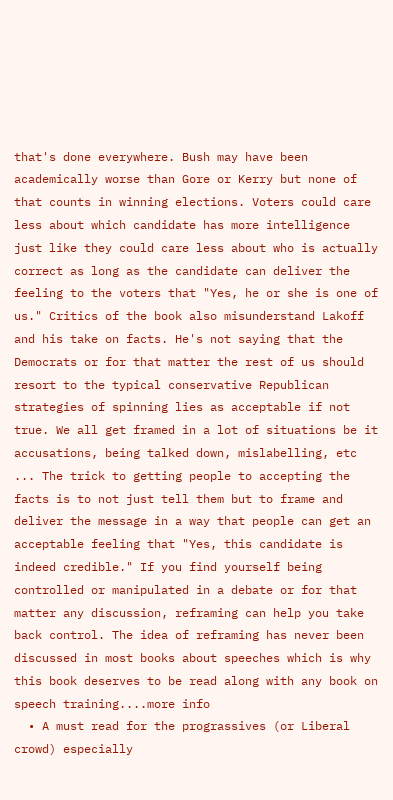that's done everywhere. Bush may have been academically worse than Gore or Kerry but none of that counts in winning elections. Voters could care less about which candidate has more intelligence just like they could care less about who is actually correct as long as the candidate can deliver the feeling to the voters that "Yes, he or she is one of us." Critics of the book also misunderstand Lakoff and his take on facts. He's not saying that the Democrats or for that matter the rest of us should resort to the typical conservative Republican strategies of spinning lies as acceptable if not true. We all get framed in a lot of situations be it accusations, being talked down, mislabelling, etc ... The trick to getting people to accepting the facts is to not just tell them but to frame and deliver the message in a way that people can get an acceptable feeling that "Yes, this candidate is indeed credible." If you find yourself being controlled or manipulated in a debate or for that matter any discussion, reframing can help you take back control. The idea of reframing has never been discussed in most books about speeches which is why this book deserves to be read along with any book on speech training....more info
  • A must read for the prograssives (or Liberal crowd) especially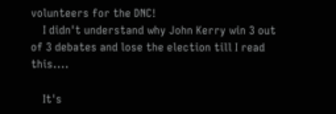volunteers for the DNC!
    I didn't understand why John Kerry win 3 out of 3 debates and lose the election till I read this....

    It's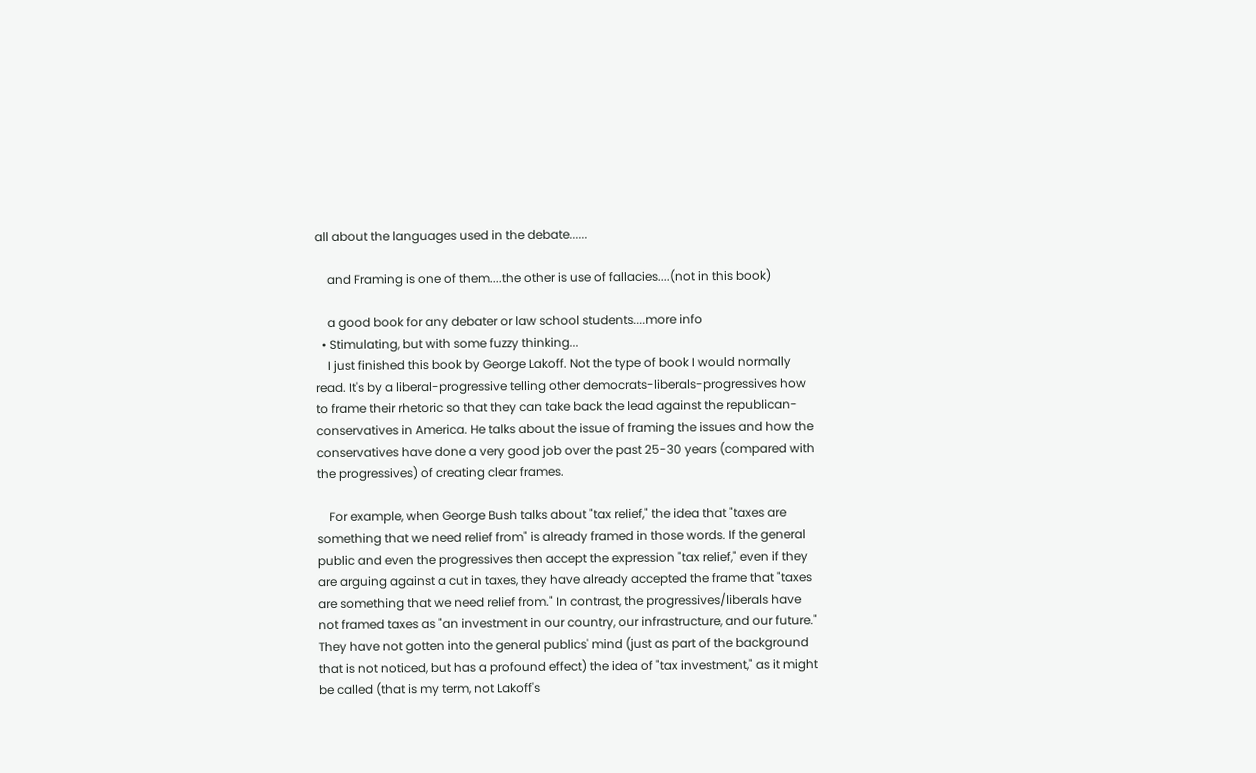all about the languages used in the debate......

    and Framing is one of them....the other is use of fallacies....(not in this book)

    a good book for any debater or law school students....more info
  • Stimulating, but with some fuzzy thinking...
    I just finished this book by George Lakoff. Not the type of book I would normally read. It's by a liberal-progressive telling other democrats-liberals-progressives how to frame their rhetoric so that they can take back the lead against the republican-conservatives in America. He talks about the issue of framing the issues and how the conservatives have done a very good job over the past 25-30 years (compared with the progressives) of creating clear frames.

    For example, when George Bush talks about "tax relief," the idea that "taxes are something that we need relief from" is already framed in those words. If the general public and even the progressives then accept the expression "tax relief," even if they are arguing against a cut in taxes, they have already accepted the frame that "taxes are something that we need relief from." In contrast, the progressives/liberals have not framed taxes as "an investment in our country, our infrastructure, and our future." They have not gotten into the general publics' mind (just as part of the background that is not noticed, but has a profound effect) the idea of "tax investment," as it might be called (that is my term, not Lakoff's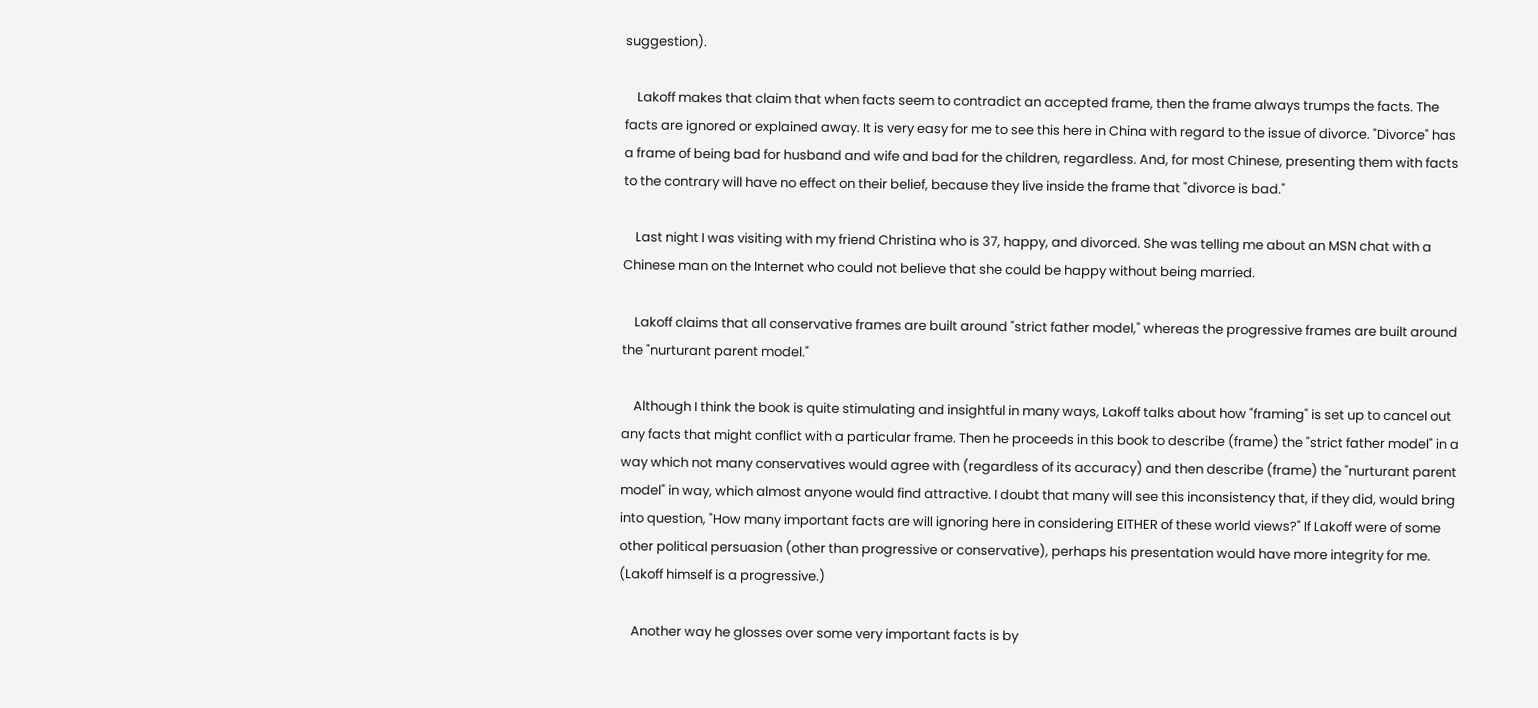suggestion).

    Lakoff makes that claim that when facts seem to contradict an accepted frame, then the frame always trumps the facts. The facts are ignored or explained away. It is very easy for me to see this here in China with regard to the issue of divorce. "Divorce" has a frame of being bad for husband and wife and bad for the children, regardless. And, for most Chinese, presenting them with facts to the contrary will have no effect on their belief, because they live inside the frame that "divorce is bad."

    Last night I was visiting with my friend Christina who is 37, happy, and divorced. She was telling me about an MSN chat with a Chinese man on the Internet who could not believe that she could be happy without being married.

    Lakoff claims that all conservative frames are built around "strict father model," whereas the progressive frames are built around the "nurturant parent model."

    Although I think the book is quite stimulating and insightful in many ways, Lakoff talks about how "framing" is set up to cancel out any facts that might conflict with a particular frame. Then he proceeds in this book to describe (frame) the "strict father model" in a way which not many conservatives would agree with (regardless of its accuracy) and then describe (frame) the "nurturant parent model" in way, which almost anyone would find attractive. I doubt that many will see this inconsistency that, if they did, would bring into question, "How many important facts are will ignoring here in considering EITHER of these world views?" If Lakoff were of some other political persuasion (other than progressive or conservative), perhaps his presentation would have more integrity for me. (Lakoff himself is a progressive.)

    Another way he glosses over some very important facts is by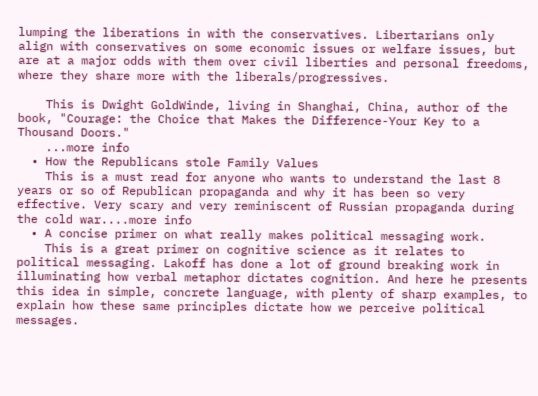lumping the liberations in with the conservatives. Libertarians only align with conservatives on some economic issues or welfare issues, but are at a major odds with them over civil liberties and personal freedoms, where they share more with the liberals/progressives.

    This is Dwight GoldWinde, living in Shanghai, China, author of the book, "Courage: the Choice that Makes the Difference-Your Key to a Thousand Doors."
    ...more info
  • How the Republicans stole Family Values
    This is a must read for anyone who wants to understand the last 8 years or so of Republican propaganda and why it has been so very effective. Very scary and very reminiscent of Russian propaganda during the cold war....more info
  • A concise primer on what really makes political messaging work.
    This is a great primer on cognitive science as it relates to political messaging. Lakoff has done a lot of ground breaking work in illuminating how verbal metaphor dictates cognition. And here he presents this idea in simple, concrete language, with plenty of sharp examples, to explain how these same principles dictate how we perceive political messages.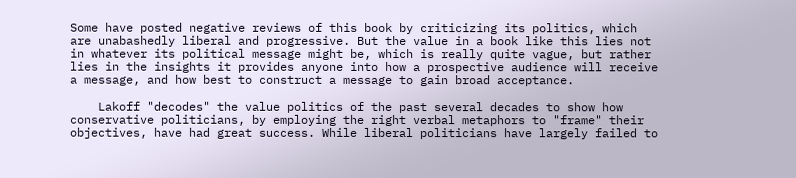Some have posted negative reviews of this book by criticizing its politics, which are unabashedly liberal and progressive. But the value in a book like this lies not in whatever its political message might be, which is really quite vague, but rather lies in the insights it provides anyone into how a prospective audience will receive a message, and how best to construct a message to gain broad acceptance.

    Lakoff "decodes" the value politics of the past several decades to show how conservative politicians, by employing the right verbal metaphors to "frame" their objectives, have had great success. While liberal politicians have largely failed to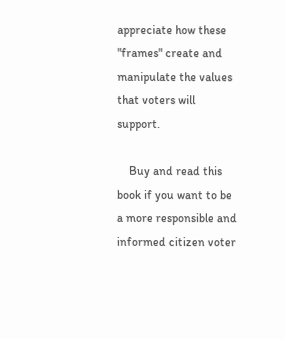appreciate how these "frames" create and manipulate the values that voters will support.

    Buy and read this book if you want to be a more responsible and informed citizen voter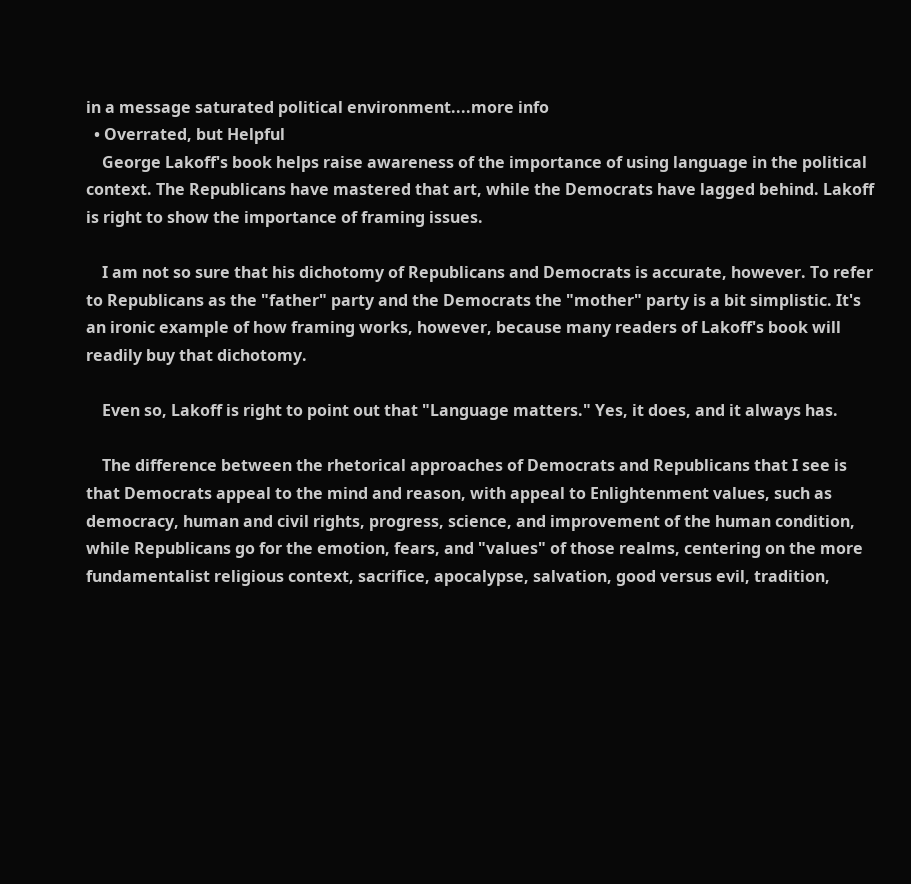in a message saturated political environment....more info
  • Overrated, but Helpful
    George Lakoff's book helps raise awareness of the importance of using language in the political context. The Republicans have mastered that art, while the Democrats have lagged behind. Lakoff is right to show the importance of framing issues.

    I am not so sure that his dichotomy of Republicans and Democrats is accurate, however. To refer to Republicans as the "father" party and the Democrats the "mother" party is a bit simplistic. It's an ironic example of how framing works, however, because many readers of Lakoff's book will readily buy that dichotomy.

    Even so, Lakoff is right to point out that "Language matters." Yes, it does, and it always has.

    The difference between the rhetorical approaches of Democrats and Republicans that I see is that Democrats appeal to the mind and reason, with appeal to Enlightenment values, such as democracy, human and civil rights, progress, science, and improvement of the human condition, while Republicans go for the emotion, fears, and "values" of those realms, centering on the more fundamentalist religious context, sacrifice, apocalypse, salvation, good versus evil, tradition,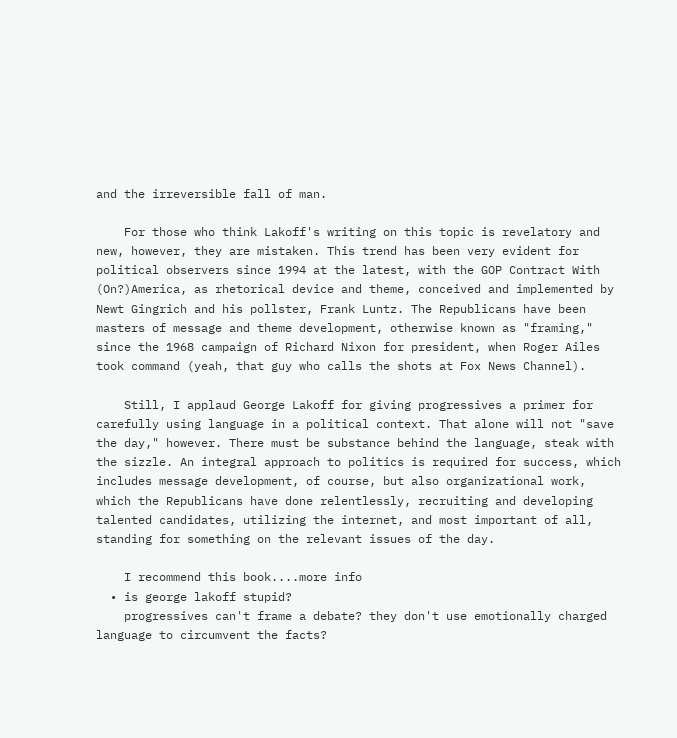and the irreversible fall of man.

    For those who think Lakoff's writing on this topic is revelatory and new, however, they are mistaken. This trend has been very evident for political observers since 1994 at the latest, with the GOP Contract With (On?)America, as rhetorical device and theme, conceived and implemented by Newt Gingrich and his pollster, Frank Luntz. The Republicans have been masters of message and theme development, otherwise known as "framing," since the 1968 campaign of Richard Nixon for president, when Roger Ailes took command (yeah, that guy who calls the shots at Fox News Channel).

    Still, I applaud George Lakoff for giving progressives a primer for carefully using language in a political context. That alone will not "save the day," however. There must be substance behind the language, steak with the sizzle. An integral approach to politics is required for success, which includes message development, of course, but also organizational work, which the Republicans have done relentlessly, recruiting and developing talented candidates, utilizing the internet, and most important of all, standing for something on the relevant issues of the day.

    I recommend this book....more info
  • is george lakoff stupid?
    progressives can't frame a debate? they don't use emotionally charged language to circumvent the facts?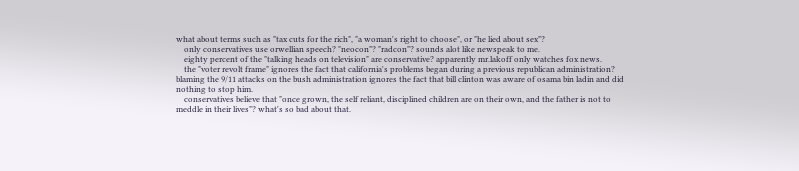what about terms such as "tax cuts for the rich", "a woman's right to choose", or "he lied about sex"?
    only conservatives use orwellian speech? "neocon"? "radcon"? sounds alot like newspeak to me.
    eighty percent of the "talking heads on television" are conservative? apparently mr.lakoff only watches fox news.
    the "voter revolt frame" ignores the fact that california's problems began during a previous republican administration? blaming the 9/11 attacks on the bush administration ignores the fact that bill clinton was aware of osama bin ladin and did nothing to stop him.
    conservatives believe that "once grown, the self reliant, disciplined children are on their own, and the father is not to meddle in their lives"? what's so bad about that.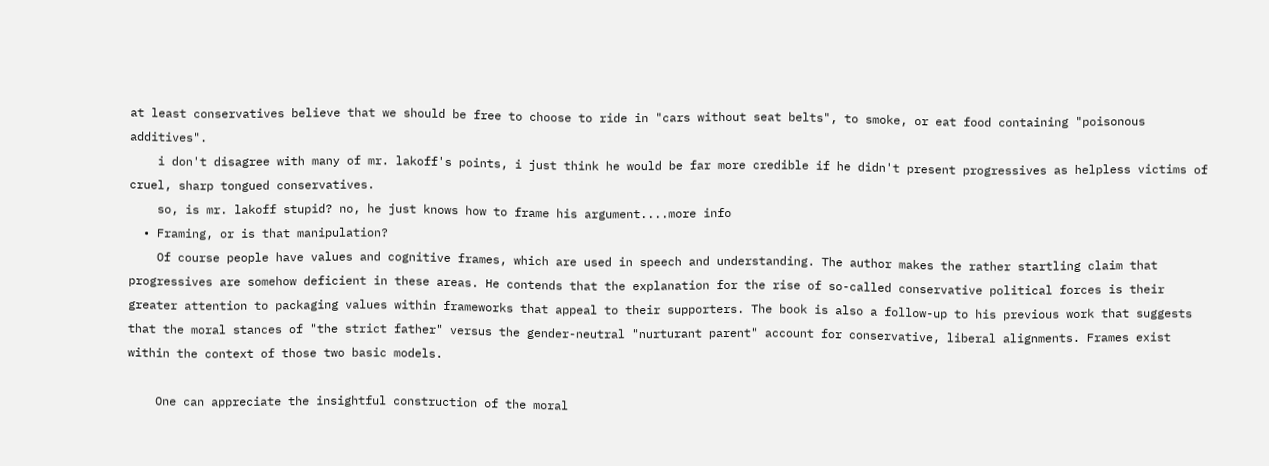at least conservatives believe that we should be free to choose to ride in "cars without seat belts", to smoke, or eat food containing "poisonous additives".
    i don't disagree with many of mr. lakoff's points, i just think he would be far more credible if he didn't present progressives as helpless victims of cruel, sharp tongued conservatives.
    so, is mr. lakoff stupid? no, he just knows how to frame his argument....more info
  • Framing, or is that manipulation?
    Of course people have values and cognitive frames, which are used in speech and understanding. The author makes the rather startling claim that progressives are somehow deficient in these areas. He contends that the explanation for the rise of so-called conservative political forces is their greater attention to packaging values within frameworks that appeal to their supporters. The book is also a follow-up to his previous work that suggests that the moral stances of "the strict father" versus the gender-neutral "nurturant parent" account for conservative, liberal alignments. Frames exist within the context of those two basic models.

    One can appreciate the insightful construction of the moral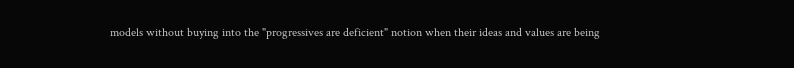models without buying into the "progressives are deficient" notion when their ideas and values are being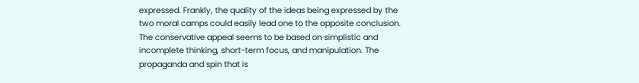expressed. Frankly, the quality of the ideas being expressed by the two moral camps could easily lead one to the opposite conclusion. The conservative appeal seems to be based on simplistic and incomplete thinking, short-term focus, and manipulation. The propaganda and spin that is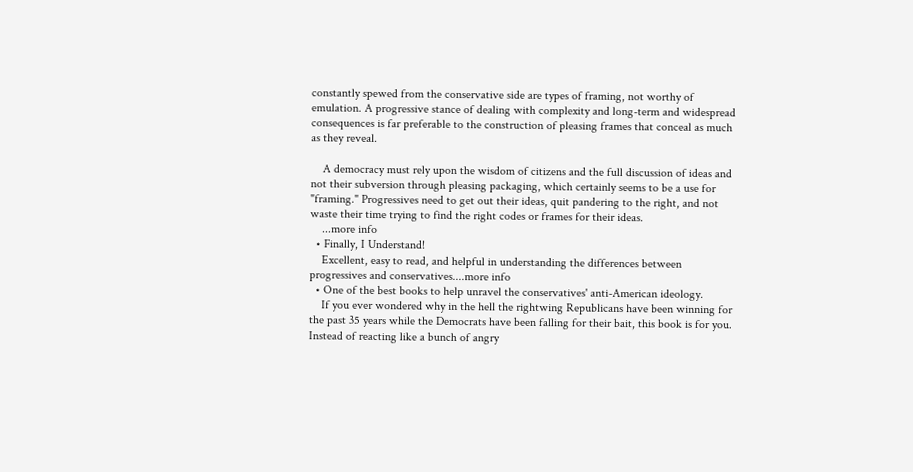constantly spewed from the conservative side are types of framing, not worthy of emulation. A progressive stance of dealing with complexity and long-term and widespread consequences is far preferable to the construction of pleasing frames that conceal as much as they reveal.

    A democracy must rely upon the wisdom of citizens and the full discussion of ideas and not their subversion through pleasing packaging, which certainly seems to be a use for "framing." Progressives need to get out their ideas, quit pandering to the right, and not waste their time trying to find the right codes or frames for their ideas.
    ...more info
  • Finally, I Understand!
    Excellent, easy to read, and helpful in understanding the differences between progressives and conservatives....more info
  • One of the best books to help unravel the conservatives' anti-American ideology.
    If you ever wondered why in the hell the rightwing Republicans have been winning for the past 35 years while the Democrats have been falling for their bait, this book is for you. Instead of reacting like a bunch of angry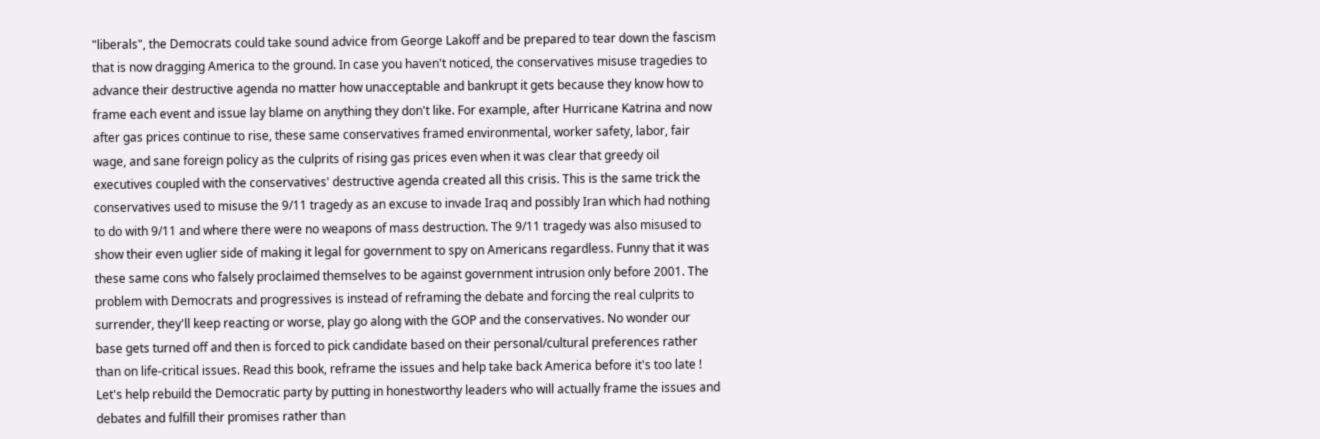"liberals", the Democrats could take sound advice from George Lakoff and be prepared to tear down the fascism that is now dragging America to the ground. In case you haven't noticed, the conservatives misuse tragedies to advance their destructive agenda no matter how unacceptable and bankrupt it gets because they know how to frame each event and issue lay blame on anything they don't like. For example, after Hurricane Katrina and now after gas prices continue to rise, these same conservatives framed environmental, worker safety, labor, fair wage, and sane foreign policy as the culprits of rising gas prices even when it was clear that greedy oil executives coupled with the conservatives' destructive agenda created all this crisis. This is the same trick the conservatives used to misuse the 9/11 tragedy as an excuse to invade Iraq and possibly Iran which had nothing to do with 9/11 and where there were no weapons of mass destruction. The 9/11 tragedy was also misused to show their even uglier side of making it legal for government to spy on Americans regardless. Funny that it was these same cons who falsely proclaimed themselves to be against government intrusion only before 2001. The problem with Democrats and progressives is instead of reframing the debate and forcing the real culprits to surrender, they'll keep reacting or worse, play go along with the GOP and the conservatives. No wonder our base gets turned off and then is forced to pick candidate based on their personal/cultural preferences rather than on life-critical issues. Read this book, reframe the issues and help take back America before it's too late ! Let's help rebuild the Democratic party by putting in honestworthy leaders who will actually frame the issues and debates and fulfill their promises rather than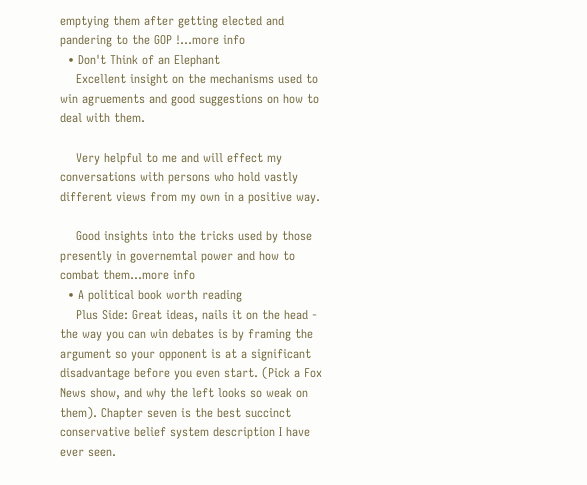emptying them after getting elected and pandering to the GOP !...more info
  • Don't Think of an Elephant
    Excellent insight on the mechanisms used to win agruements and good suggestions on how to deal with them.

    Very helpful to me and will effect my conversations with persons who hold vastly different views from my own in a positive way.

    Good insights into the tricks used by those presently in governemtal power and how to combat them...more info
  • A political book worth reading
    Plus Side: Great ideas, nails it on the head - the way you can win debates is by framing the argument so your opponent is at a significant disadvantage before you even start. (Pick a Fox News show, and why the left looks so weak on them). Chapter seven is the best succinct conservative belief system description I have ever seen.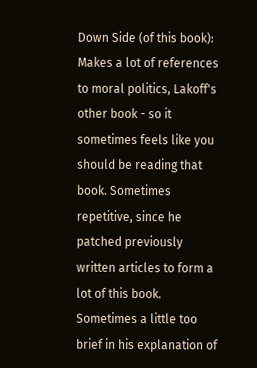Down Side (of this book): Makes a lot of references to moral politics, Lakoff's other book - so it sometimes feels like you should be reading that book. Sometimes repetitive, since he patched previously written articles to form a lot of this book. Sometimes a little too brief in his explanation of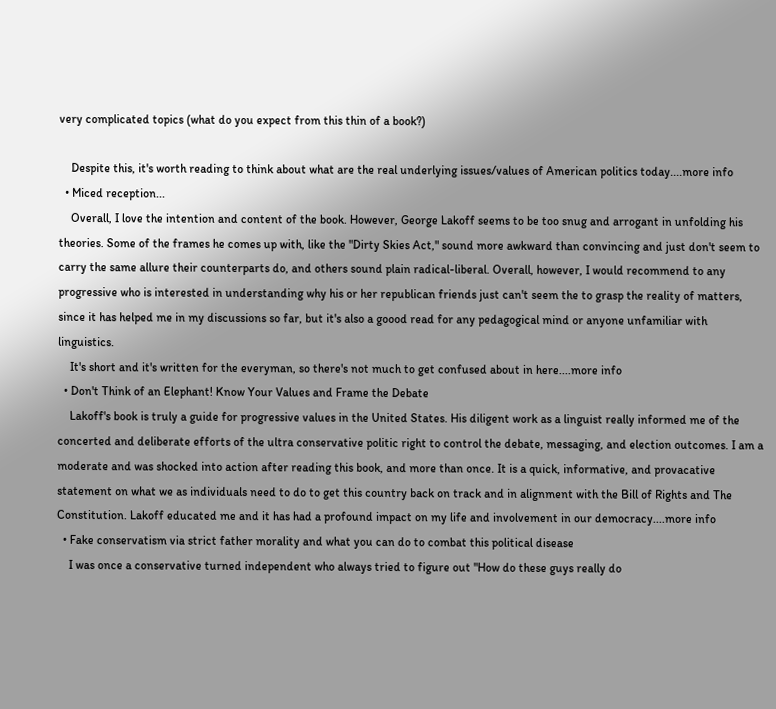very complicated topics (what do you expect from this thin of a book?)

    Despite this, it's worth reading to think about what are the real underlying issues/values of American politics today....more info
  • Miced reception...
    Overall, I love the intention and content of the book. However, George Lakoff seems to be too snug and arrogant in unfolding his theories. Some of the frames he comes up with, like the "Dirty Skies Act," sound more awkward than convincing and just don't seem to carry the same allure their counterparts do, and others sound plain radical-liberal. Overall, however, I would recommend to any progressive who is interested in understanding why his or her republican friends just can't seem the to grasp the reality of matters, since it has helped me in my discussions so far, but it's also a goood read for any pedagogical mind or anyone unfamiliar with linguistics.
    It's short and it's written for the everyman, so there's not much to get confused about in here....more info
  • Don't Think of an Elephant! Know Your Values and Frame the Debate
    Lakoff's book is truly a guide for progressive values in the United States. His diligent work as a linguist really informed me of the concerted and deliberate efforts of the ultra conservative politic right to control the debate, messaging, and election outcomes. I am a moderate and was shocked into action after reading this book, and more than once. It is a quick, informative, and provacative statement on what we as individuals need to do to get this country back on track and in alignment with the Bill of Rights and The Constitution. Lakoff educated me and it has had a profound impact on my life and involvement in our democracy....more info
  • Fake conservatism via strict father morality and what you can do to combat this political disease
    I was once a conservative turned independent who always tried to figure out "How do these guys really do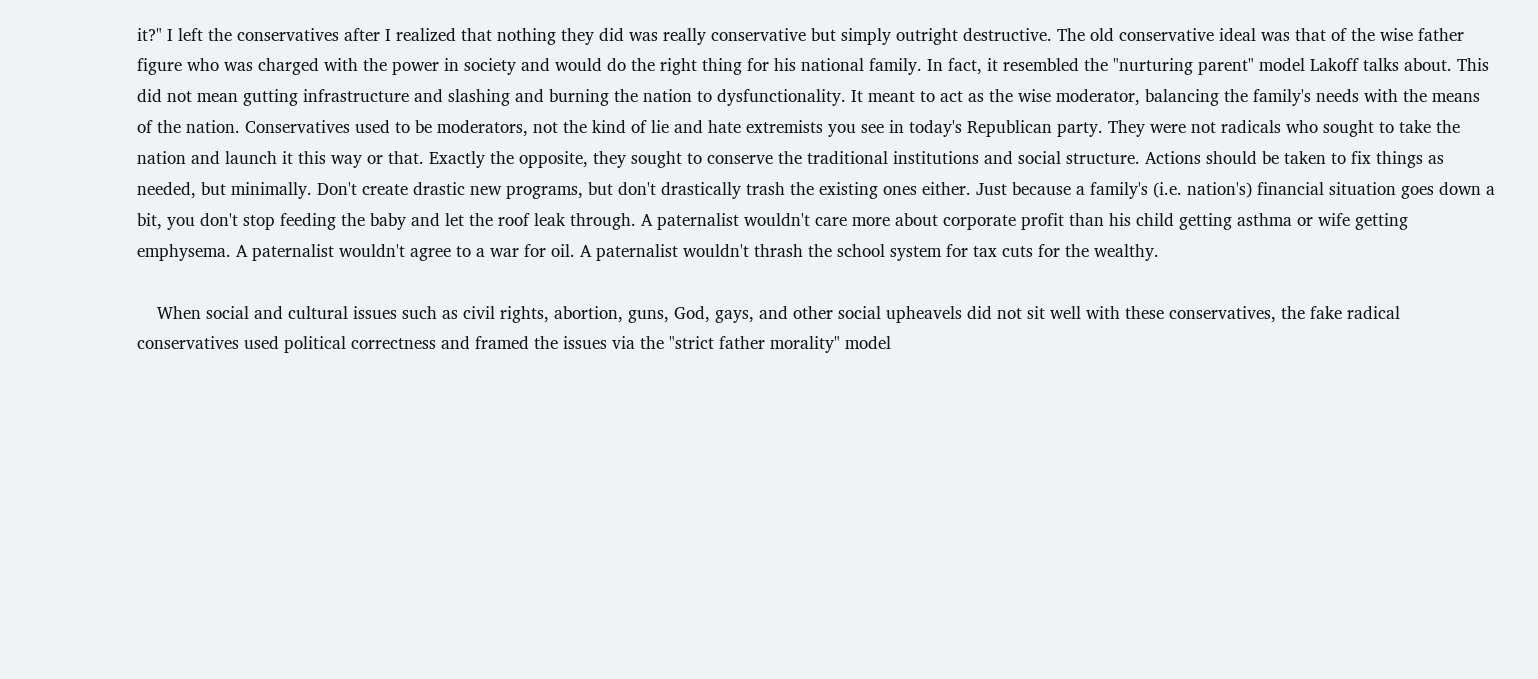it?" I left the conservatives after I realized that nothing they did was really conservative but simply outright destructive. The old conservative ideal was that of the wise father figure who was charged with the power in society and would do the right thing for his national family. In fact, it resembled the "nurturing parent" model Lakoff talks about. This did not mean gutting infrastructure and slashing and burning the nation to dysfunctionality. It meant to act as the wise moderator, balancing the family's needs with the means of the nation. Conservatives used to be moderators, not the kind of lie and hate extremists you see in today's Republican party. They were not radicals who sought to take the nation and launch it this way or that. Exactly the opposite, they sought to conserve the traditional institutions and social structure. Actions should be taken to fix things as needed, but minimally. Don't create drastic new programs, but don't drastically trash the existing ones either. Just because a family's (i.e. nation's) financial situation goes down a bit, you don't stop feeding the baby and let the roof leak through. A paternalist wouldn't care more about corporate profit than his child getting asthma or wife getting emphysema. A paternalist wouldn't agree to a war for oil. A paternalist wouldn't thrash the school system for tax cuts for the wealthy.

    When social and cultural issues such as civil rights, abortion, guns, God, gays, and other social upheavels did not sit well with these conservatives, the fake radical conservatives used political correctness and framed the issues via the "strict father morality" model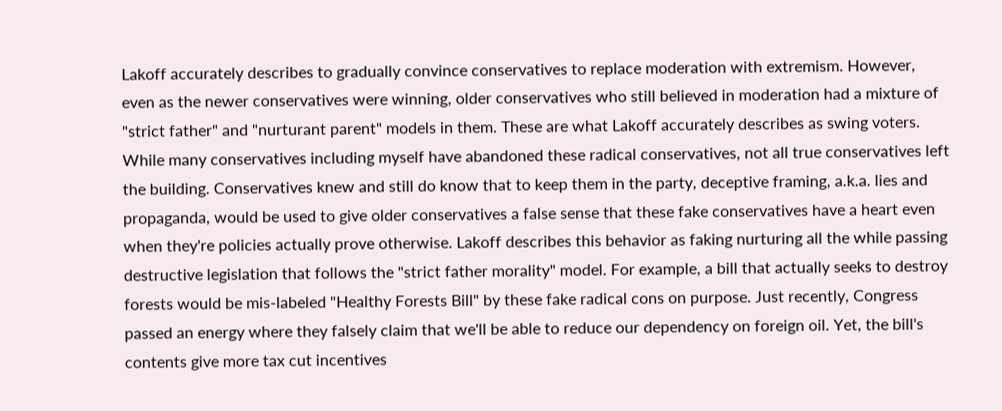Lakoff accurately describes to gradually convince conservatives to replace moderation with extremism. However, even as the newer conservatives were winning, older conservatives who still believed in moderation had a mixture of "strict father" and "nurturant parent" models in them. These are what Lakoff accurately describes as swing voters. While many conservatives including myself have abandoned these radical conservatives, not all true conservatives left the building. Conservatives knew and still do know that to keep them in the party, deceptive framing, a.k.a. lies and propaganda, would be used to give older conservatives a false sense that these fake conservatives have a heart even when they're policies actually prove otherwise. Lakoff describes this behavior as faking nurturing all the while passing destructive legislation that follows the "strict father morality" model. For example, a bill that actually seeks to destroy forests would be mis-labeled "Healthy Forests Bill" by these fake radical cons on purpose. Just recently, Congress passed an energy where they falsely claim that we'll be able to reduce our dependency on foreign oil. Yet, the bill's contents give more tax cut incentives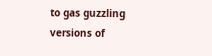to gas guzzling versions of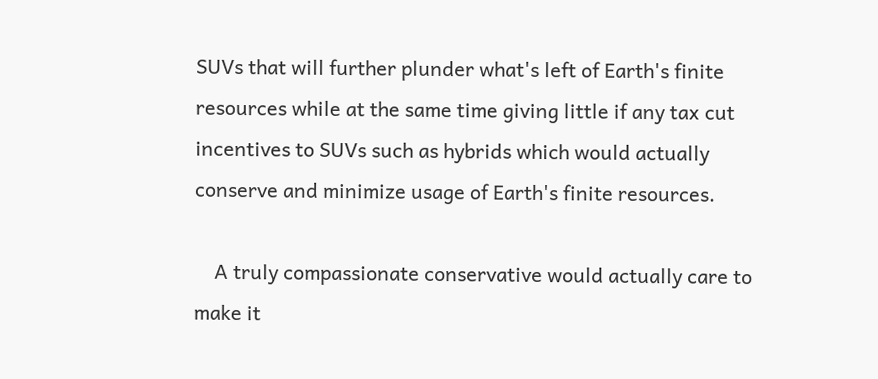SUVs that will further plunder what's left of Earth's finite resources while at the same time giving little if any tax cut incentives to SUVs such as hybrids which would actually conserve and minimize usage of Earth's finite resources.

    A truly compassionate conservative would actually care to make it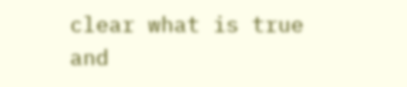clear what is true and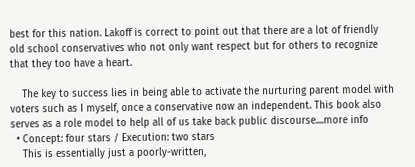best for this nation. Lakoff is correct to point out that there are a lot of friendly old school conservatives who not only want respect but for others to recognize that they too have a heart.

    The key to success lies in being able to activate the nurturing parent model with voters such as I myself, once a conservative now an independent. This book also serves as a role model to help all of us take back public discourse....more info
  • Concept: four stars / Execution: two stars
    This is essentially just a poorly-written,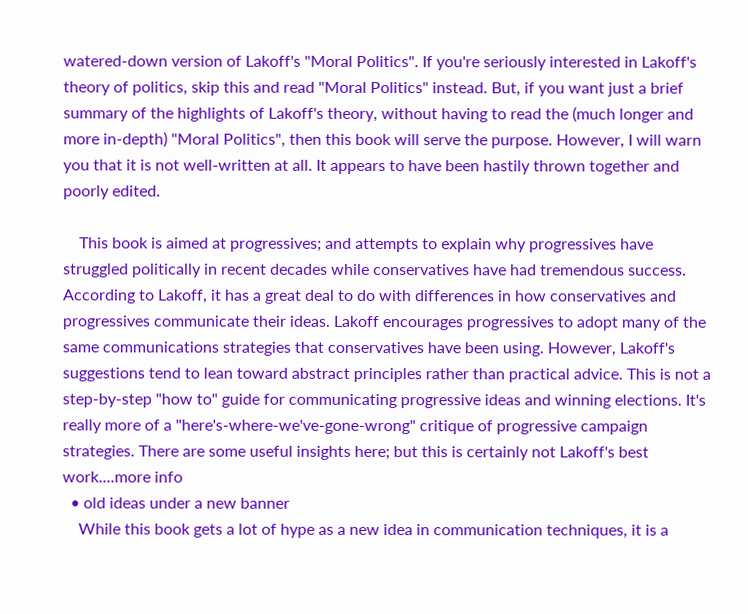watered-down version of Lakoff's "Moral Politics". If you're seriously interested in Lakoff's theory of politics, skip this and read "Moral Politics" instead. But, if you want just a brief summary of the highlights of Lakoff's theory, without having to read the (much longer and more in-depth) "Moral Politics", then this book will serve the purpose. However, I will warn you that it is not well-written at all. It appears to have been hastily thrown together and poorly edited.

    This book is aimed at progressives; and attempts to explain why progressives have struggled politically in recent decades while conservatives have had tremendous success. According to Lakoff, it has a great deal to do with differences in how conservatives and progressives communicate their ideas. Lakoff encourages progressives to adopt many of the same communications strategies that conservatives have been using. However, Lakoff's suggestions tend to lean toward abstract principles rather than practical advice. This is not a step-by-step "how to" guide for communicating progressive ideas and winning elections. It's really more of a "here's-where-we've-gone-wrong" critique of progressive campaign strategies. There are some useful insights here; but this is certainly not Lakoff's best work....more info
  • old ideas under a new banner
    While this book gets a lot of hype as a new idea in communication techniques, it is a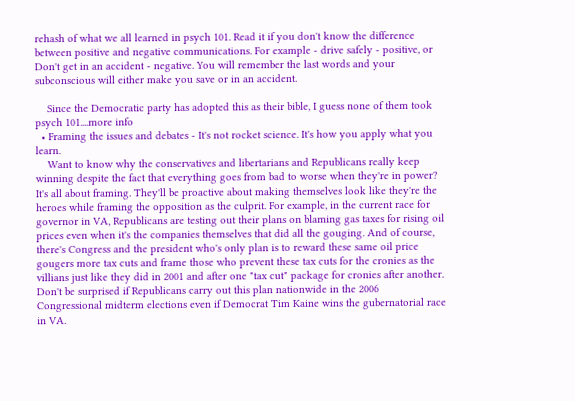rehash of what we all learned in psych 101. Read it if you don't know the difference between positive and negative communications. For example - drive safely - positive, or Don't get in an accident - negative. You will remember the last words and your subconscious will either make you save or in an accident.

    Since the Democratic party has adopted this as their bible, I guess none of them took psych 101....more info
  • Framing the issues and debates - It's not rocket science. It's how you apply what you learn.
    Want to know why the conservatives and libertarians and Republicans really keep winning despite the fact that everything goes from bad to worse when they're in power? It's all about framing. They'll be proactive about making themselves look like they're the heroes while framing the opposition as the culprit. For example, in the current race for governor in VA, Republicans are testing out their plans on blaming gas taxes for rising oil prices even when it's the companies themselves that did all the gouging. And of course, there's Congress and the president who's only plan is to reward these same oil price gougers more tax cuts and frame those who prevent these tax cuts for the cronies as the villians just like they did in 2001 and after one "tax cut" package for cronies after another. Don't be surprised if Republicans carry out this plan nationwide in the 2006 Congressional midterm elections even if Democrat Tim Kaine wins the gubernatorial race in VA.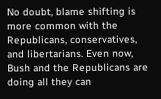No doubt, blame shifting is more common with the Republicans, conservatives, and libertarians. Even now, Bush and the Republicans are doing all they can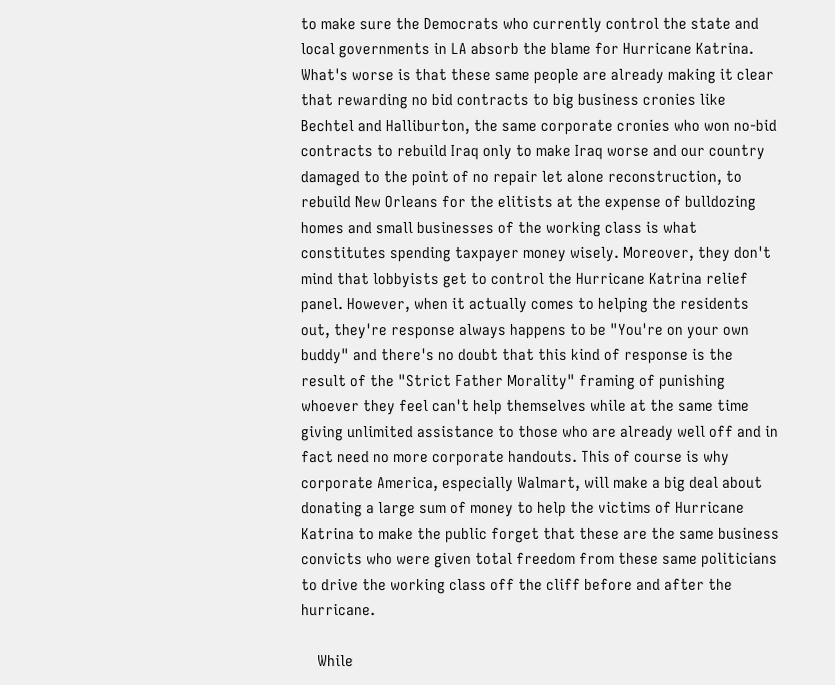to make sure the Democrats who currently control the state and local governments in LA absorb the blame for Hurricane Katrina. What's worse is that these same people are already making it clear that rewarding no bid contracts to big business cronies like Bechtel and Halliburton, the same corporate cronies who won no-bid contracts to rebuild Iraq only to make Iraq worse and our country damaged to the point of no repair let alone reconstruction, to rebuild New Orleans for the elitists at the expense of bulldozing homes and small businesses of the working class is what constitutes spending taxpayer money wisely. Moreover, they don't mind that lobbyists get to control the Hurricane Katrina relief panel. However, when it actually comes to helping the residents out, they're response always happens to be "You're on your own buddy" and there's no doubt that this kind of response is the result of the "Strict Father Morality" framing of punishing whoever they feel can't help themselves while at the same time giving unlimited assistance to those who are already well off and in fact need no more corporate handouts. This of course is why corporate America, especially Walmart, will make a big deal about donating a large sum of money to help the victims of Hurricane Katrina to make the public forget that these are the same business convicts who were given total freedom from these same politicians to drive the working class off the cliff before and after the hurricane.

    While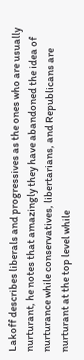Lakoff describes liberals and progressives as the ones who are usually nurturant, he notes that amazingly they have abandoned the idea of nurturance while conservatives, libertarians, and Republicans are nurturant at the top level while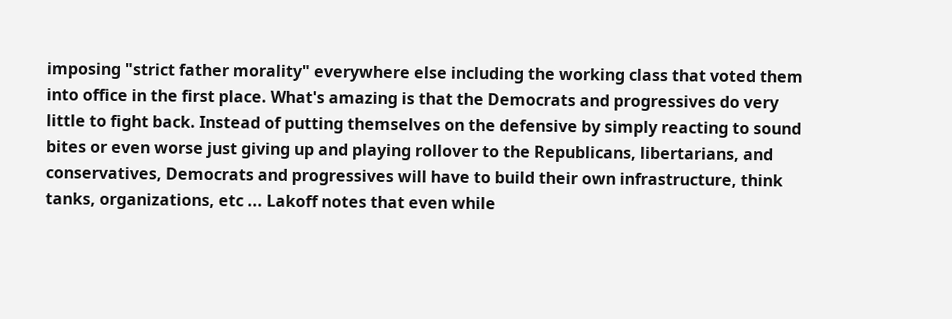imposing "strict father morality" everywhere else including the working class that voted them into office in the first place. What's amazing is that the Democrats and progressives do very little to fight back. Instead of putting themselves on the defensive by simply reacting to sound bites or even worse just giving up and playing rollover to the Republicans, libertarians, and conservatives, Democrats and progressives will have to build their own infrastructure, think tanks, organizations, etc ... Lakoff notes that even while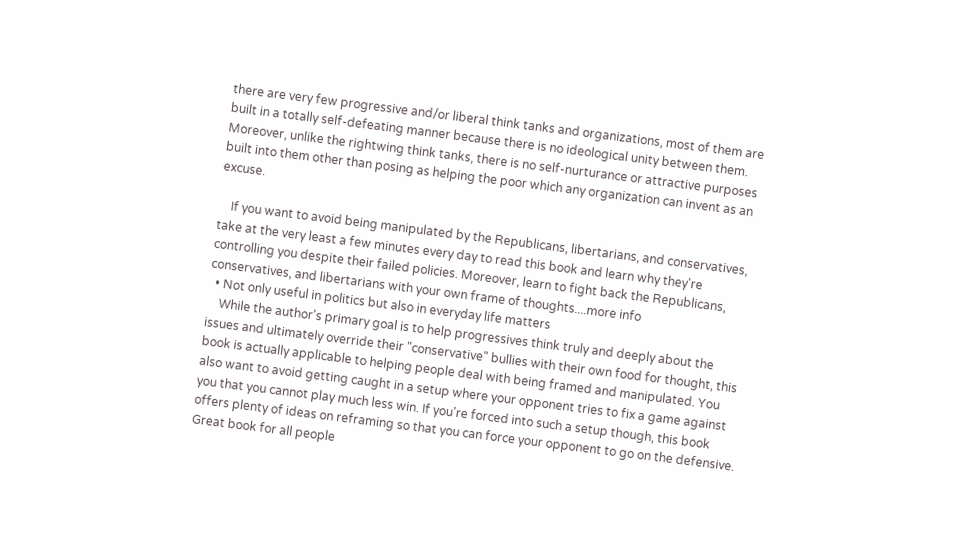there are very few progressive and/or liberal think tanks and organizations, most of them are built in a totally self-defeating manner because there is no ideological unity between them. Moreover, unlike the rightwing think tanks, there is no self-nurturance or attractive purposes built into them other than posing as helping the poor which any organization can invent as an excuse.

    If you want to avoid being manipulated by the Republicans, libertarians, and conservatives, take at the very least a few minutes every day to read this book and learn why they're controlling you despite their failed policies. Moreover, learn to fight back the Republicans, conservatives, and libertarians with your own frame of thoughts....more info
  • Not only useful in politics but also in everyday life matters
    While the author's primary goal is to help progressives think truly and deeply about the issues and ultimately override their "conservative" bullies with their own food for thought, this book is actually applicable to helping people deal with being framed and manipulated. You also want to avoid getting caught in a setup where your opponent tries to fix a game against you that you cannot play much less win. If you're forced into such a setup though, this book offers plenty of ideas on reframing so that you can force your opponent to go on the defensive. Great book for all people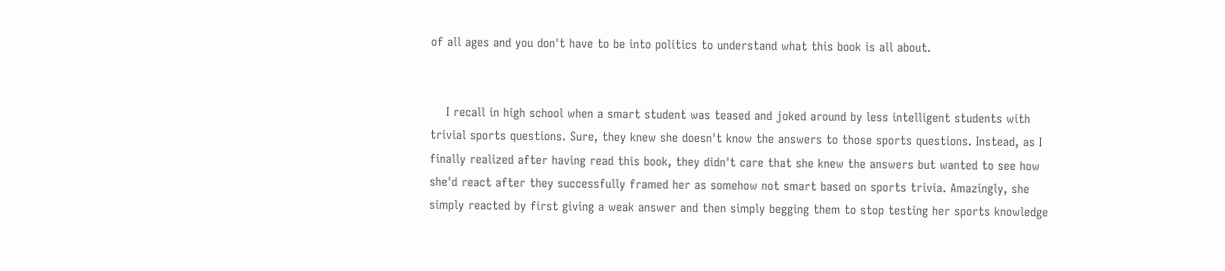of all ages and you don't have to be into politics to understand what this book is all about.


    I recall in high school when a smart student was teased and joked around by less intelligent students with trivial sports questions. Sure, they knew she doesn't know the answers to those sports questions. Instead, as I finally realized after having read this book, they didn't care that she knew the answers but wanted to see how she'd react after they successfully framed her as somehow not smart based on sports trivia. Amazingly, she simply reacted by first giving a weak answer and then simply begging them to stop testing her sports knowledge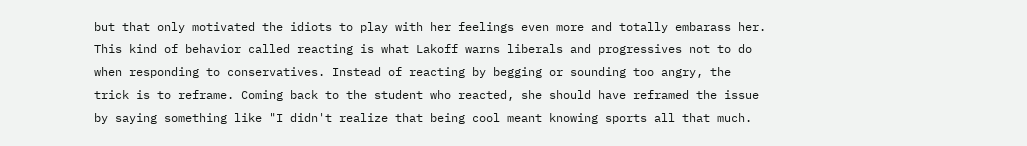but that only motivated the idiots to play with her feelings even more and totally embarass her. This kind of behavior called reacting is what Lakoff warns liberals and progressives not to do when responding to conservatives. Instead of reacting by begging or sounding too angry, the trick is to reframe. Coming back to the student who reacted, she should have reframed the issue by saying something like "I didn't realize that being cool meant knowing sports all that much.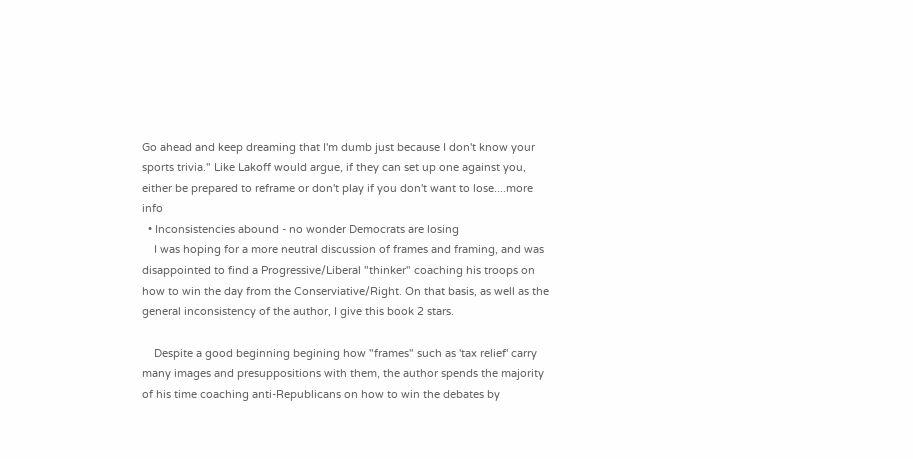Go ahead and keep dreaming that I'm dumb just because I don't know your sports trivia." Like Lakoff would argue, if they can set up one against you, either be prepared to reframe or don't play if you don't want to lose....more info
  • Inconsistencies abound - no wonder Democrats are losing
    I was hoping for a more neutral discussion of frames and framing, and was disappointed to find a Progressive/Liberal "thinker" coaching his troops on how to win the day from the Conserviative/Right. On that basis, as well as the general inconsistency of the author, I give this book 2 stars.

    Despite a good beginning begining how "frames" such as 'tax relief' carry many images and presuppositions with them, the author spends the majority of his time coaching anti-Republicans on how to win the debates by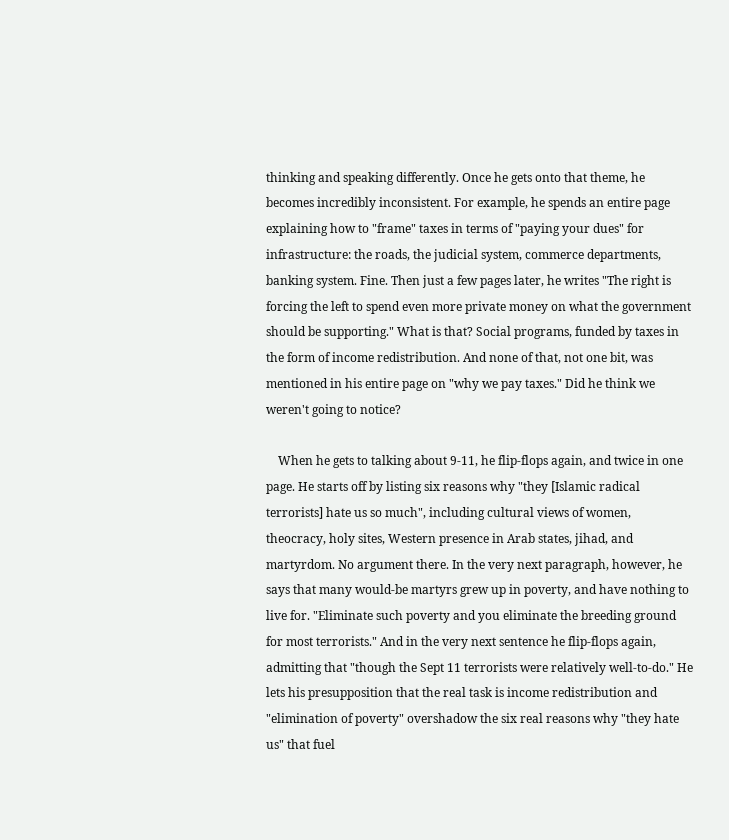thinking and speaking differently. Once he gets onto that theme, he becomes incredibly inconsistent. For example, he spends an entire page explaining how to "frame" taxes in terms of "paying your dues" for infrastructure: the roads, the judicial system, commerce departments, banking system. Fine. Then just a few pages later, he writes "The right is forcing the left to spend even more private money on what the government should be supporting." What is that? Social programs, funded by taxes in the form of income redistribution. And none of that, not one bit, was mentioned in his entire page on "why we pay taxes." Did he think we weren't going to notice?

    When he gets to talking about 9-11, he flip-flops again, and twice in one page. He starts off by listing six reasons why "they [Islamic radical terrorists] hate us so much", including cultural views of women, theocracy, holy sites, Western presence in Arab states, jihad, and martyrdom. No argument there. In the very next paragraph, however, he says that many would-be martyrs grew up in poverty, and have nothing to live for. "Eliminate such poverty and you eliminate the breeding ground for most terrorists." And in the very next sentence he flip-flops again, admitting that "though the Sept 11 terrorists were relatively well-to-do." He lets his presupposition that the real task is income redistribution and "elimination of poverty" overshadow the six real reasons why "they hate us" that fuel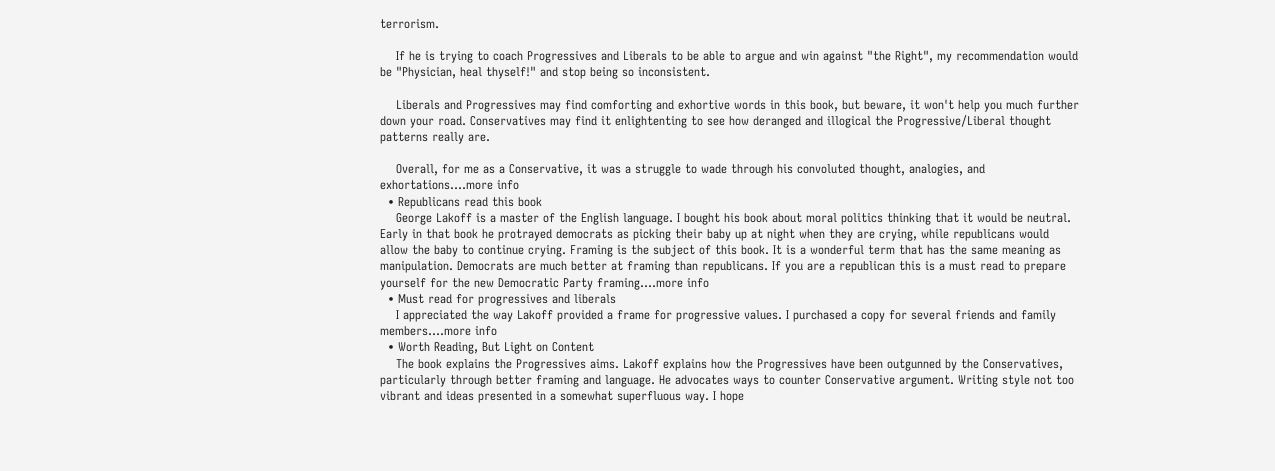terrorism.

    If he is trying to coach Progressives and Liberals to be able to argue and win against "the Right", my recommendation would be "Physician, heal thyself!" and stop being so inconsistent.

    Liberals and Progressives may find comforting and exhortive words in this book, but beware, it won't help you much further down your road. Conservatives may find it enlightenting to see how deranged and illogical the Progressive/Liberal thought patterns really are.

    Overall, for me as a Conservative, it was a struggle to wade through his convoluted thought, analogies, and exhortations....more info
  • Republicans read this book
    George Lakoff is a master of the English language. I bought his book about moral politics thinking that it would be neutral. Early in that book he protrayed democrats as picking their baby up at night when they are crying, while republicans would allow the baby to continue crying. Framing is the subject of this book. It is a wonderful term that has the same meaning as manipulation. Democrats are much better at framing than republicans. If you are a republican this is a must read to prepare yourself for the new Democratic Party framing....more info
  • Must read for progressives and liberals
    I appreciated the way Lakoff provided a frame for progressive values. I purchased a copy for several friends and family members....more info
  • Worth Reading, But Light on Content
    The book explains the Progressives aims. Lakoff explains how the Progressives have been outgunned by the Conservatives, particularly through better framing and language. He advocates ways to counter Conservative argument. Writing style not too vibrant and ideas presented in a somewhat superfluous way. I hope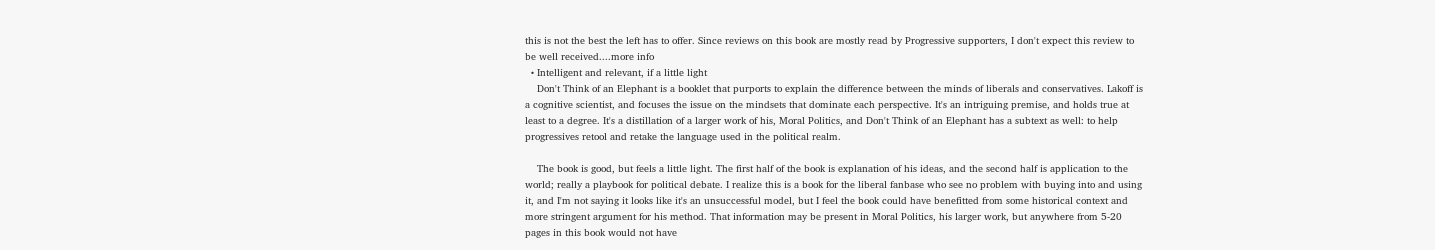this is not the best the left has to offer. Since reviews on this book are mostly read by Progressive supporters, I don't expect this review to be well received....more info
  • Intelligent and relevant, if a little light
    Don't Think of an Elephant is a booklet that purports to explain the difference between the minds of liberals and conservatives. Lakoff is a cognitive scientist, and focuses the issue on the mindsets that dominate each perspective. It's an intriguing premise, and holds true at least to a degree. It's a distillation of a larger work of his, Moral Politics, and Don't Think of an Elephant has a subtext as well: to help progressives retool and retake the language used in the political realm.

    The book is good, but feels a little light. The first half of the book is explanation of his ideas, and the second half is application to the world; really a playbook for political debate. I realize this is a book for the liberal fanbase who see no problem with buying into and using it, and I'm not saying it looks like it's an unsuccessful model, but I feel the book could have benefitted from some historical context and more stringent argument for his method. That information may be present in Moral Politics, his larger work, but anywhere from 5-20 pages in this book would not have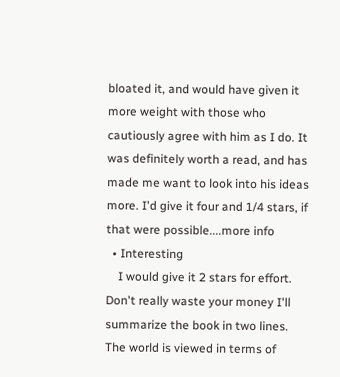bloated it, and would have given it more weight with those who cautiously agree with him as I do. It was definitely worth a read, and has made me want to look into his ideas more. I'd give it four and 1/4 stars, if that were possible....more info
  • Interesting
    I would give it 2 stars for effort. Don't really waste your money I'll summarize the book in two lines. The world is viewed in terms of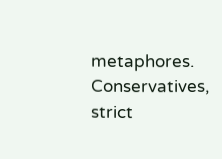metaphores. Conservatives, strict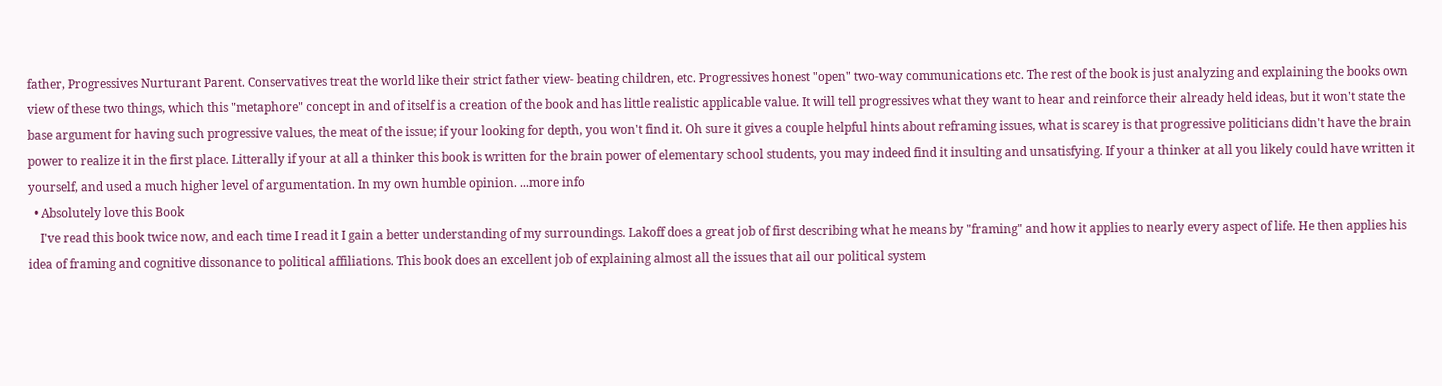father, Progressives Nurturant Parent. Conservatives treat the world like their strict father view- beating children, etc. Progressives honest "open" two-way communications etc. The rest of the book is just analyzing and explaining the books own view of these two things, which this "metaphore" concept in and of itself is a creation of the book and has little realistic applicable value. It will tell progressives what they want to hear and reinforce their already held ideas, but it won't state the base argument for having such progressive values, the meat of the issue; if your looking for depth, you won't find it. Oh sure it gives a couple helpful hints about reframing issues, what is scarey is that progressive politicians didn't have the brain power to realize it in the first place. Litterally if your at all a thinker this book is written for the brain power of elementary school students, you may indeed find it insulting and unsatisfying. If your a thinker at all you likely could have written it yourself, and used a much higher level of argumentation. In my own humble opinion. ...more info
  • Absolutely love this Book
    I've read this book twice now, and each time I read it I gain a better understanding of my surroundings. Lakoff does a great job of first describing what he means by "framing" and how it applies to nearly every aspect of life. He then applies his idea of framing and cognitive dissonance to political affiliations. This book does an excellent job of explaining almost all the issues that ail our political system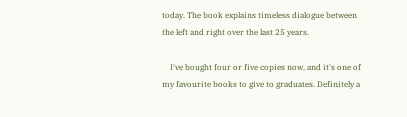today. The book explains timeless dialogue between the left and right over the last 25 years.

    I've bought four or five copies now, and it's one of my favourite books to give to graduates. Definitely a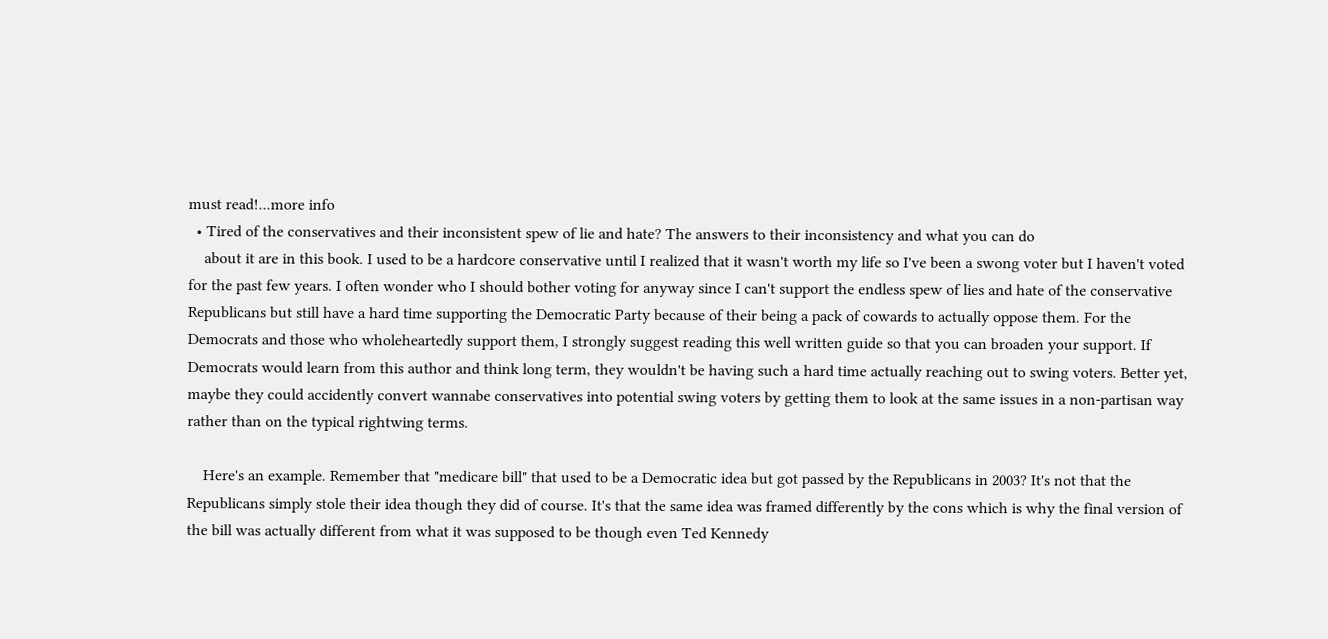must read!...more info
  • Tired of the conservatives and their inconsistent spew of lie and hate? The answers to their inconsistency and what you can do
    about it are in this book. I used to be a hardcore conservative until I realized that it wasn't worth my life so I've been a swong voter but I haven't voted for the past few years. I often wonder who I should bother voting for anyway since I can't support the endless spew of lies and hate of the conservative Republicans but still have a hard time supporting the Democratic Party because of their being a pack of cowards to actually oppose them. For the Democrats and those who wholeheartedly support them, I strongly suggest reading this well written guide so that you can broaden your support. If Democrats would learn from this author and think long term, they wouldn't be having such a hard time actually reaching out to swing voters. Better yet, maybe they could accidently convert wannabe conservatives into potential swing voters by getting them to look at the same issues in a non-partisan way rather than on the typical rightwing terms.

    Here's an example. Remember that "medicare bill" that used to be a Democratic idea but got passed by the Republicans in 2003? It's not that the Republicans simply stole their idea though they did of course. It's that the same idea was framed differently by the cons which is why the final version of the bill was actually different from what it was supposed to be though even Ted Kennedy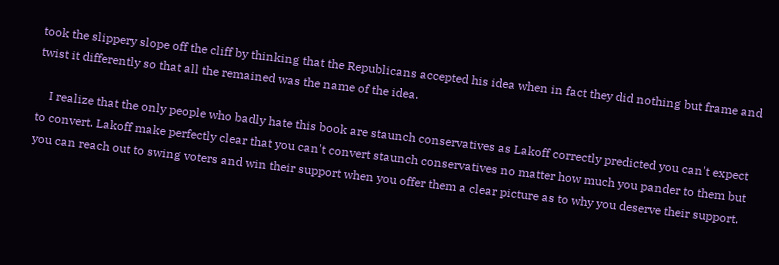took the slippery slope off the cliff by thinking that the Republicans accepted his idea when in fact they did nothing but frame and twist it differently so that all the remained was the name of the idea.

    I realize that the only people who badly hate this book are staunch conservatives as Lakoff correctly predicted you can't expect to convert. Lakoff make perfectly clear that you can't convert staunch conservatives no matter how much you pander to them but you can reach out to swing voters and win their support when you offer them a clear picture as to why you deserve their support.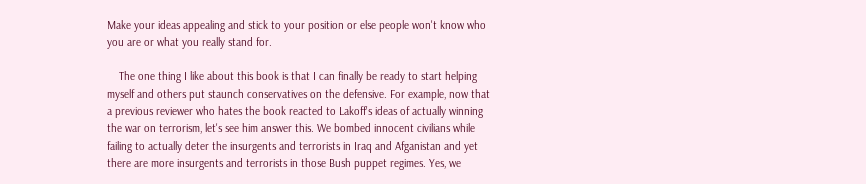Make your ideas appealing and stick to your position or else people won't know who you are or what you really stand for.

    The one thing I like about this book is that I can finally be ready to start helping myself and others put staunch conservatives on the defensive. For example, now that a previous reviewer who hates the book reacted to Lakoff's ideas of actually winning the war on terrorism, let's see him answer this. We bombed innocent civilians while failing to actually deter the insurgents and terrorists in Iraq and Afganistan and yet there are more insurgents and terrorists in those Bush puppet regimes. Yes, we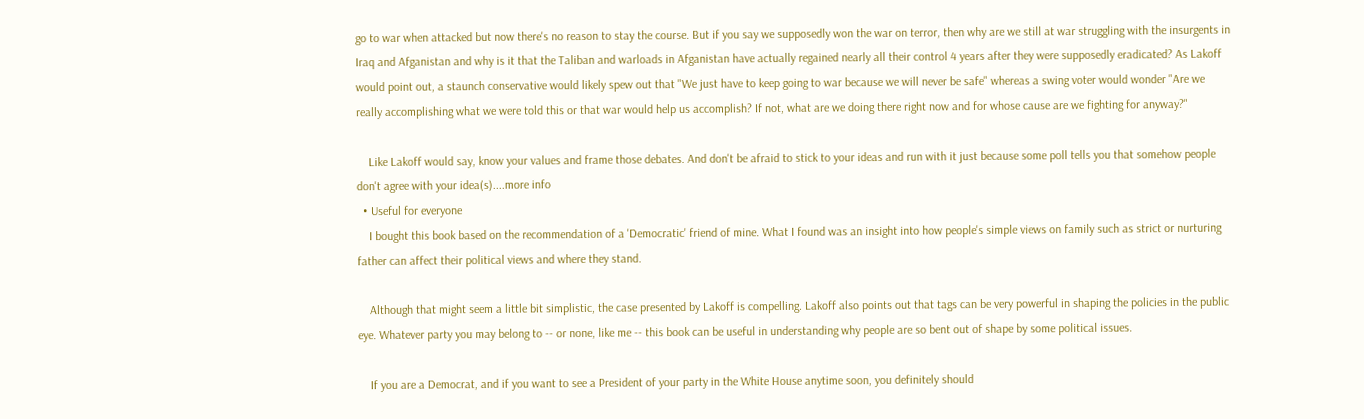go to war when attacked but now there's no reason to stay the course. But if you say we supposedly won the war on terror, then why are we still at war struggling with the insurgents in Iraq and Afganistan and why is it that the Taliban and warloads in Afganistan have actually regained nearly all their control 4 years after they were supposedly eradicated? As Lakoff would point out, a staunch conservative would likely spew out that "We just have to keep going to war because we will never be safe" whereas a swing voter would wonder "Are we really accomplishing what we were told this or that war would help us accomplish? If not, what are we doing there right now and for whose cause are we fighting for anyway?"

    Like Lakoff would say, know your values and frame those debates. And don't be afraid to stick to your ideas and run with it just because some poll tells you that somehow people don't agree with your idea(s)....more info
  • Useful for everyone
    I bought this book based on the recommendation of a 'Democratic' friend of mine. What I found was an insight into how people's simple views on family such as strict or nurturing father can affect their political views and where they stand.

    Although that might seem a little bit simplistic, the case presented by Lakoff is compelling. Lakoff also points out that tags can be very powerful in shaping the policies in the public eye. Whatever party you may belong to -- or none, like me -- this book can be useful in understanding why people are so bent out of shape by some political issues.

    If you are a Democrat, and if you want to see a President of your party in the White House anytime soon, you definitely should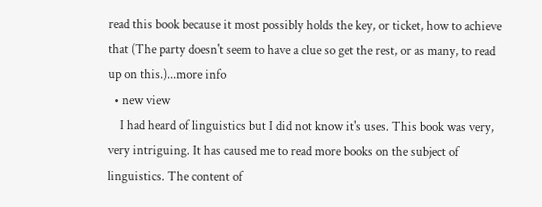read this book because it most possibly holds the key, or ticket, how to achieve that (The party doesn't seem to have a clue so get the rest, or as many, to read up on this.)...more info
  • new view
    I had heard of linguistics but I did not know it's uses. This book was very, very intriguing. It has caused me to read more books on the subject of linguistics. The content of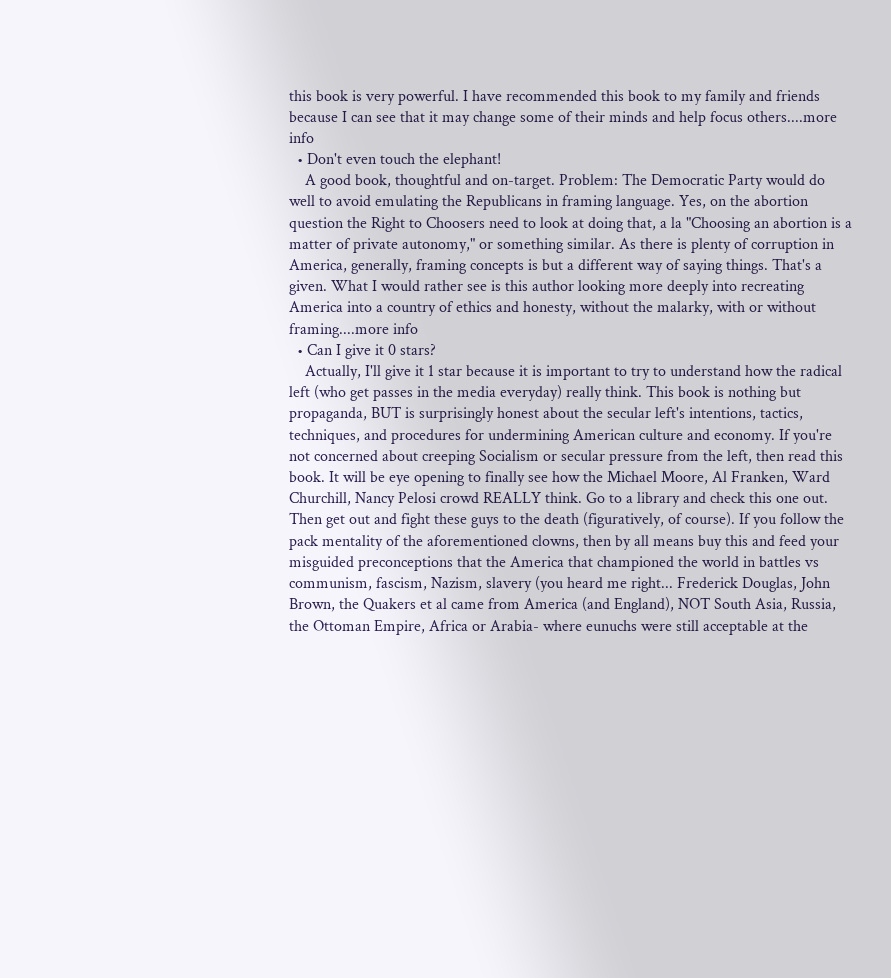this book is very powerful. I have recommended this book to my family and friends because I can see that it may change some of their minds and help focus others....more info
  • Don't even touch the elephant!
    A good book, thoughtful and on-target. Problem: The Democratic Party would do well to avoid emulating the Republicans in framing language. Yes, on the abortion question the Right to Choosers need to look at doing that, a la "Choosing an abortion is a matter of private autonomy," or something similar. As there is plenty of corruption in America, generally, framing concepts is but a different way of saying things. That's a given. What I would rather see is this author looking more deeply into recreating America into a country of ethics and honesty, without the malarky, with or without framing....more info
  • Can I give it 0 stars?
    Actually, I'll give it 1 star because it is important to try to understand how the radical left (who get passes in the media everyday) really think. This book is nothing but propaganda, BUT is surprisingly honest about the secular left's intentions, tactics, techniques, and procedures for undermining American culture and economy. If you're not concerned about creeping Socialism or secular pressure from the left, then read this book. It will be eye opening to finally see how the Michael Moore, Al Franken, Ward Churchill, Nancy Pelosi crowd REALLY think. Go to a library and check this one out. Then get out and fight these guys to the death (figuratively, of course). If you follow the pack mentality of the aforementioned clowns, then by all means buy this and feed your misguided preconceptions that the America that championed the world in battles vs communism, fascism, Nazism, slavery (you heard me right... Frederick Douglas, John Brown, the Quakers et al came from America (and England), NOT South Asia, Russia, the Ottoman Empire, Africa or Arabia- where eunuchs were still acceptable at the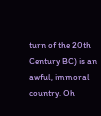turn of the 20th Century BC) is an awful, immoral country. Oh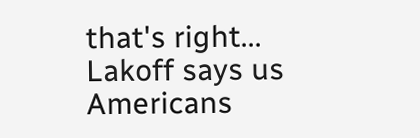that's right... Lakoff says us Americans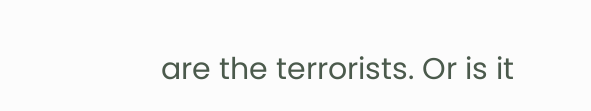are the terrorists. Or is it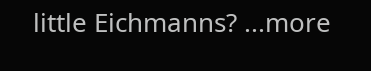little Eichmanns? ...more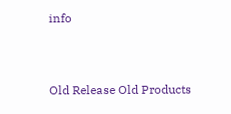info


Old Release Old Products